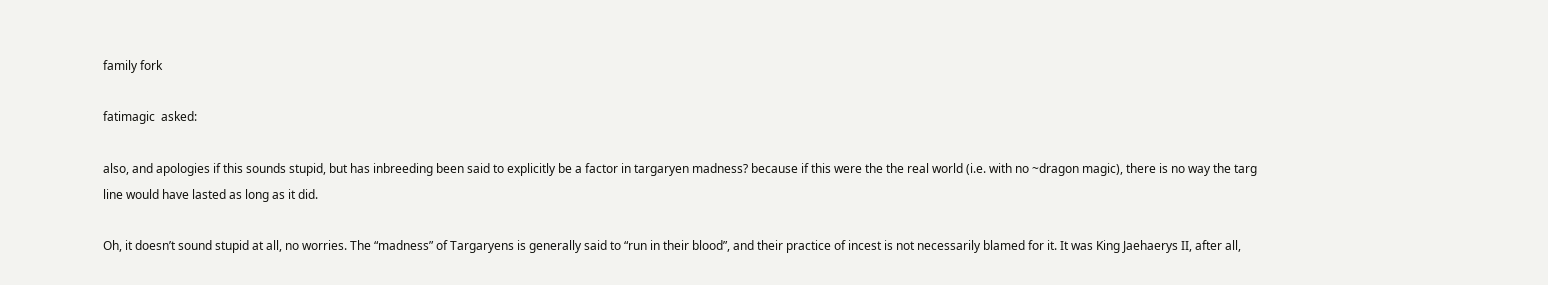family fork

fatimagic  asked:

also, and apologies if this sounds stupid, but has inbreeding been said to explicitly be a factor in targaryen madness? because if this were the the real world (i.e. with no ~dragon magic), there is no way the targ line would have lasted as long as it did.

Oh, it doesn’t sound stupid at all, no worries. The “madness” of Targaryens is generally said to “run in their blood”, and their practice of incest is not necessarily blamed for it. It was King Jaehaerys II, after all,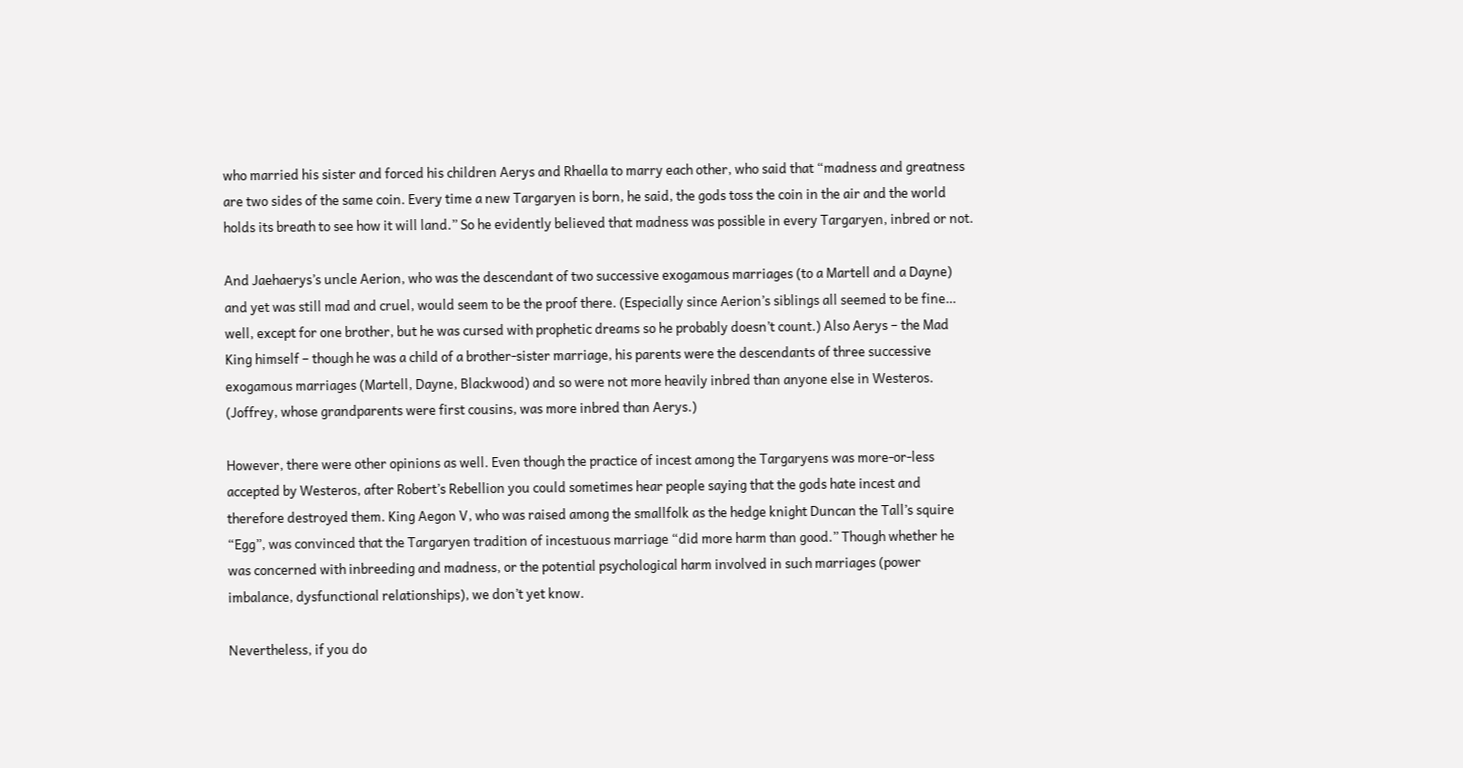who married his sister and forced his children Aerys and Rhaella to marry each other, who said that “madness and greatness are two sides of the same coin. Every time a new Targaryen is born, he said, the gods toss the coin in the air and the world holds its breath to see how it will land.” So he evidently believed that madness was possible in every Targaryen, inbred or not.

And Jaehaerys’s uncle Aerion, who was the descendant of two successive exogamous marriages (to a Martell and a Dayne) and yet was still mad and cruel, would seem to be the proof there. (Especially since Aerion’s siblings all seemed to be fine… well, except for one brother, but he was cursed with prophetic dreams so he probably doesn’t count.) Also Aerys – the Mad King himself – though he was a child of a brother-sister marriage, his parents were the descendants of three successive exogamous marriages (Martell, Dayne, Blackwood) and so were not more heavily inbred than anyone else in Westeros. (Joffrey, whose grandparents were first cousins, was more inbred than Aerys.)

However, there were other opinions as well. Even though the practice of incest among the Targaryens was more-or-less accepted by Westeros, after Robert’s Rebellion you could sometimes hear people saying that the gods hate incest and therefore destroyed them. King Aegon V, who was raised among the smallfolk as the hedge knight Duncan the Tall’s squire “Egg”, was convinced that the Targaryen tradition of incestuous marriage “did more harm than good.” Though whether he was concerned with inbreeding and madness, or the potential psychological harm involved in such marriages (power imbalance, dysfunctional relationships), we don’t yet know.

Nevertheless, if you do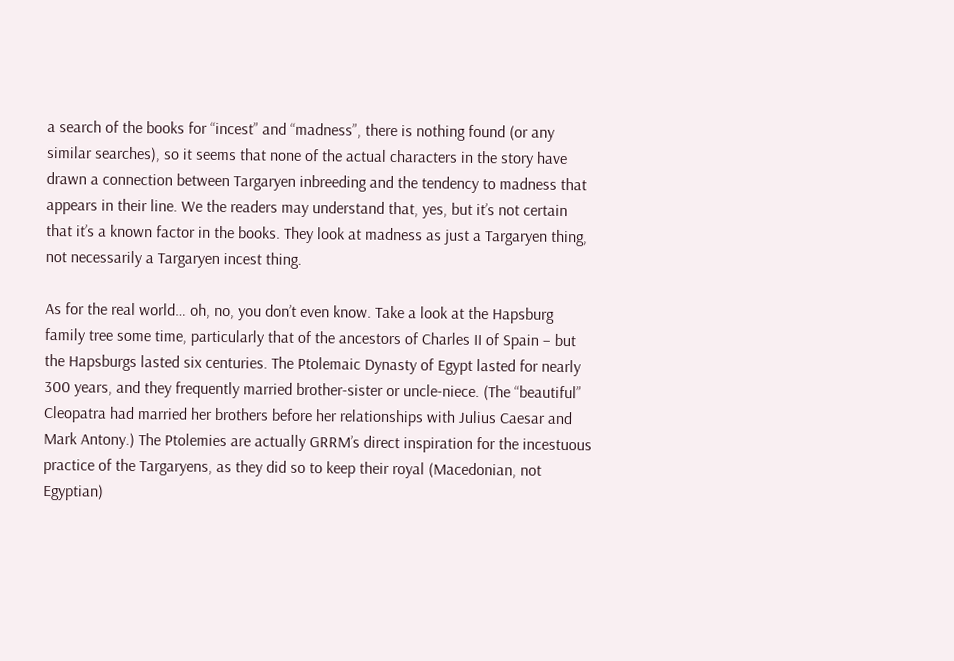a search of the books for “incest” and “madness”, there is nothing found (or any similar searches), so it seems that none of the actual characters in the story have drawn a connection between Targaryen inbreeding and the tendency to madness that appears in their line. We the readers may understand that, yes, but it’s not certain that it’s a known factor in the books. They look at madness as just a Targaryen thing, not necessarily a Targaryen incest thing.

As for the real world… oh, no, you don’t even know. Take a look at the Hapsburg family tree some time, particularly that of the ancestors of Charles II of Spain – but the Hapsburgs lasted six centuries. The Ptolemaic Dynasty of Egypt lasted for nearly 300 years, and they frequently married brother-sister or uncle-niece. (The “beautiful” Cleopatra had married her brothers before her relationships with Julius Caesar and Mark Antony.) The Ptolemies are actually GRRM’s direct inspiration for the incestuous practice of the Targaryens, as they did so to keep their royal (Macedonian, not Egyptian)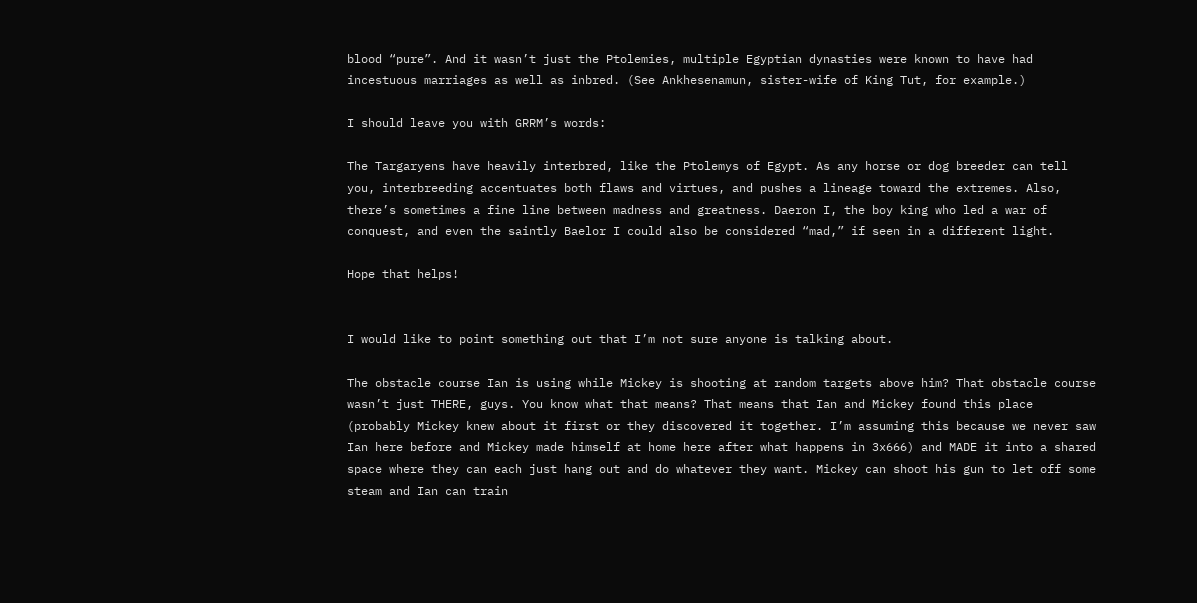blood “pure”. And it wasn’t just the Ptolemies, multiple Egyptian dynasties were known to have had incestuous marriages as well as inbred. (See Ankhesenamun, sister-wife of King Tut, for example.)

I should leave you with GRRM’s words:

The Targaryens have heavily interbred, like the Ptolemys of Egypt. As any horse or dog breeder can tell you, interbreeding accentuates both flaws and virtues, and pushes a lineage toward the extremes. Also, there’s sometimes a fine line between madness and greatness. Daeron I, the boy king who led a war of conquest, and even the saintly Baelor I could also be considered “mad,” if seen in a different light.

Hope that helps!


I would like to point something out that I’m not sure anyone is talking about.

The obstacle course Ian is using while Mickey is shooting at random targets above him? That obstacle course wasn’t just THERE, guys. You know what that means? That means that Ian and Mickey found this place (probably Mickey knew about it first or they discovered it together. I’m assuming this because we never saw Ian here before and Mickey made himself at home here after what happens in 3x666) and MADE it into a shared space where they can each just hang out and do whatever they want. Mickey can shoot his gun to let off some steam and Ian can train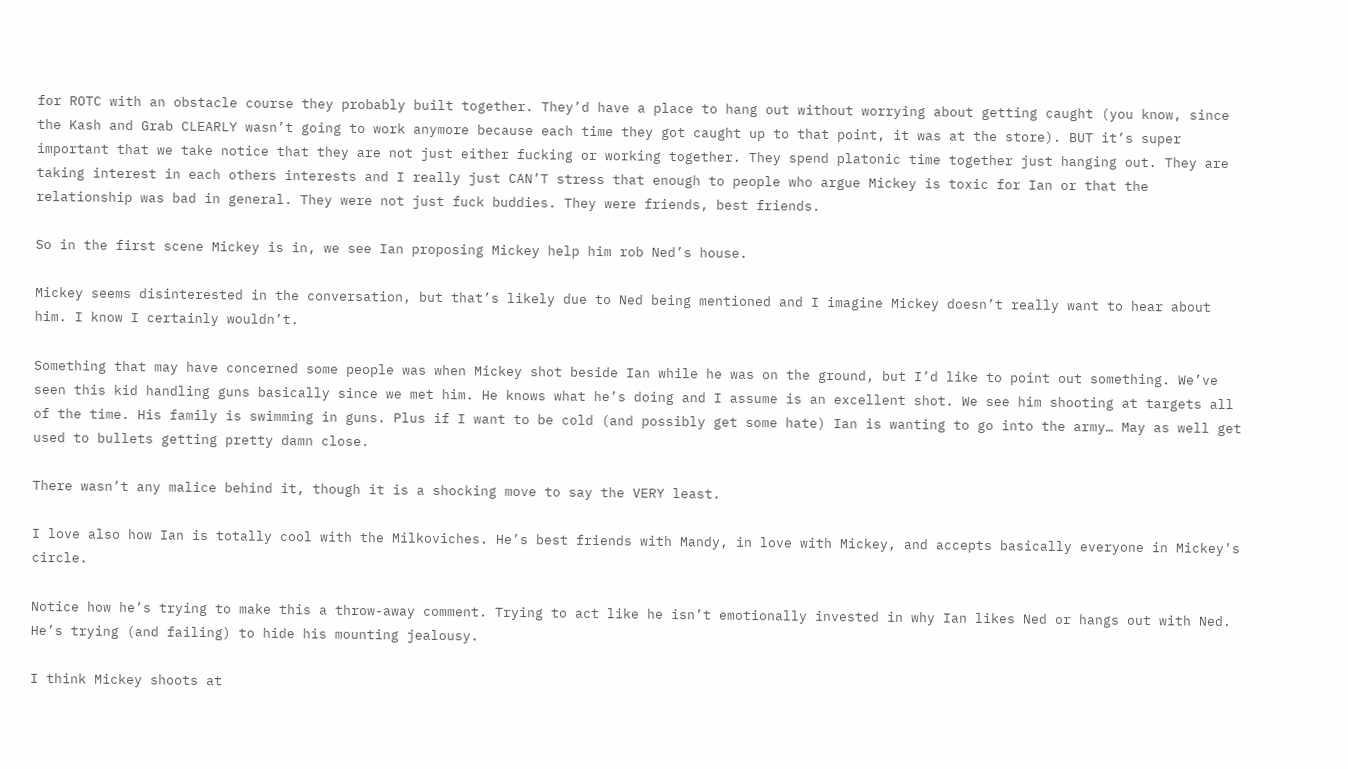for ROTC with an obstacle course they probably built together. They’d have a place to hang out without worrying about getting caught (you know, since the Kash and Grab CLEARLY wasn’t going to work anymore because each time they got caught up to that point, it was at the store). BUT it’s super important that we take notice that they are not just either fucking or working together. They spend platonic time together just hanging out. They are taking interest in each others interests and I really just CAN’T stress that enough to people who argue Mickey is toxic for Ian or that the relationship was bad in general. They were not just fuck buddies. They were friends, best friends.

So in the first scene Mickey is in, we see Ian proposing Mickey help him rob Ned’s house.

Mickey seems disinterested in the conversation, but that’s likely due to Ned being mentioned and I imagine Mickey doesn’t really want to hear about him. I know I certainly wouldn’t.

Something that may have concerned some people was when Mickey shot beside Ian while he was on the ground, but I’d like to point out something. We’ve seen this kid handling guns basically since we met him. He knows what he’s doing and I assume is an excellent shot. We see him shooting at targets all of the time. His family is swimming in guns. Plus if I want to be cold (and possibly get some hate) Ian is wanting to go into the army… May as well get used to bullets getting pretty damn close.

There wasn’t any malice behind it, though it is a shocking move to say the VERY least.

I love also how Ian is totally cool with the Milkoviches. He’s best friends with Mandy, in love with Mickey, and accepts basically everyone in Mickey’s circle.

Notice how he’s trying to make this a throw-away comment. Trying to act like he isn’t emotionally invested in why Ian likes Ned or hangs out with Ned. He’s trying (and failing) to hide his mounting jealousy.

I think Mickey shoots at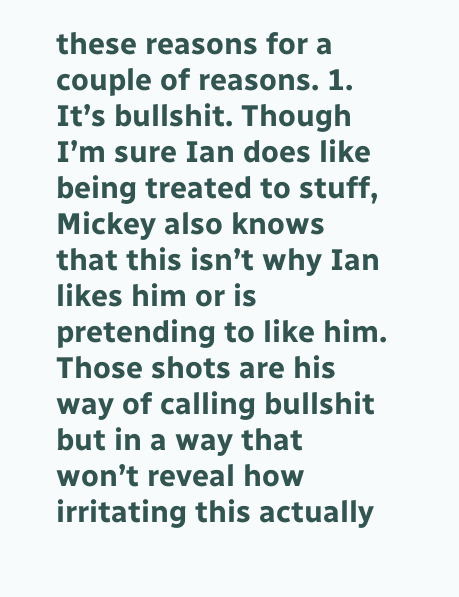these reasons for a couple of reasons. 1. It’s bullshit. Though I’m sure Ian does like being treated to stuff, Mickey also knows that this isn’t why Ian likes him or is pretending to like him. Those shots are his way of calling bullshit but in a way that won’t reveal how irritating this actually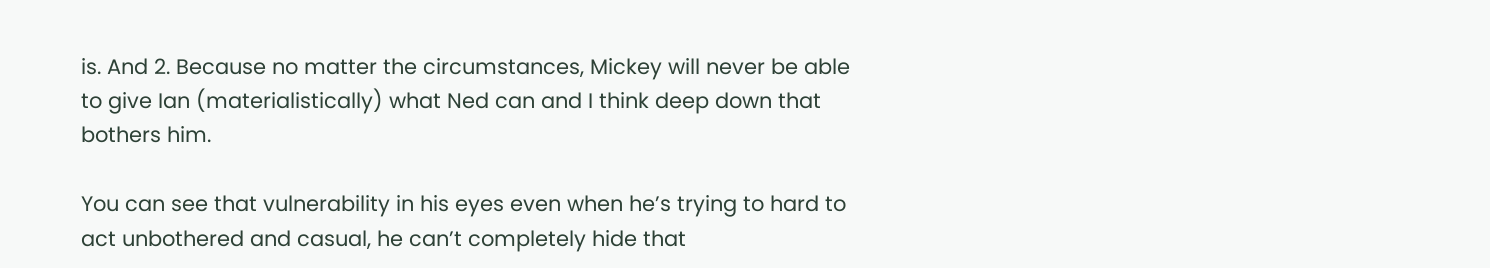is. And 2. Because no matter the circumstances, Mickey will never be able to give Ian (materialistically) what Ned can and I think deep down that bothers him.

You can see that vulnerability in his eyes even when he’s trying to hard to act unbothered and casual, he can’t completely hide that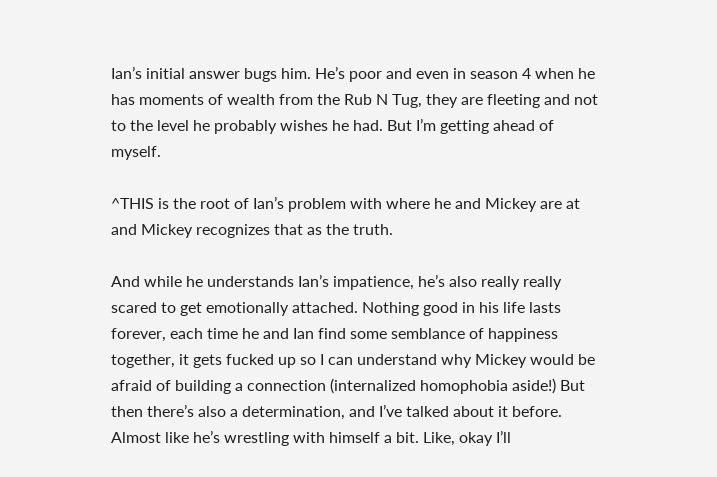Ian’s initial answer bugs him. He’s poor and even in season 4 when he has moments of wealth from the Rub N Tug, they are fleeting and not to the level he probably wishes he had. But I’m getting ahead of myself.

^THIS is the root of Ian’s problem with where he and Mickey are at and Mickey recognizes that as the truth.

And while he understands Ian’s impatience, he’s also really really scared to get emotionally attached. Nothing good in his life lasts forever, each time he and Ian find some semblance of happiness together, it gets fucked up so I can understand why Mickey would be afraid of building a connection (internalized homophobia aside!) But then there’s also a determination, and I’ve talked about it before. Almost like he’s wrestling with himself a bit. Like, okay I’ll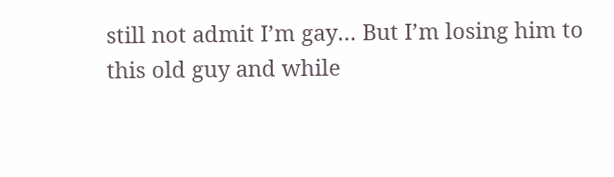still not admit I’m gay… But I’m losing him to this old guy and while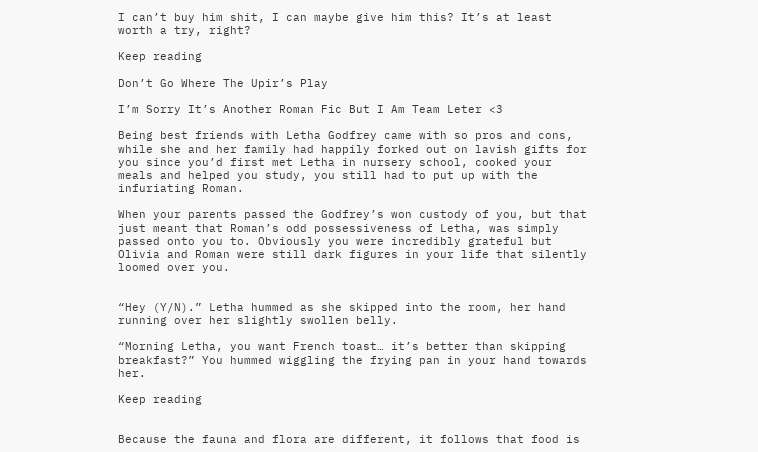I can’t buy him shit, I can maybe give him this? It’s at least worth a try, right?

Keep reading

Don’t Go Where The Upir’s Play

I’m Sorry It’s Another Roman Fic But I Am Team Leter <3

Being best friends with Letha Godfrey came with so pros and cons, while she and her family had happily forked out on lavish gifts for you since you’d first met Letha in nursery school, cooked your meals and helped you study, you still had to put up with the infuriating Roman.

When your parents passed the Godfrey’s won custody of you, but that just meant that Roman’s odd possessiveness of Letha, was simply passed onto you to. Obviously you were incredibly grateful but Olivia and Roman were still dark figures in your life that silently loomed over you.


“Hey (Y/N).” Letha hummed as she skipped into the room, her hand running over her slightly swollen belly.

“Morning Letha, you want French toast… it’s better than skipping breakfast?” You hummed wiggling the frying pan in your hand towards her.

Keep reading


Because the fauna and flora are different, it follows that food is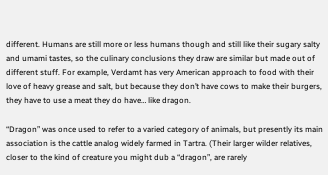different. Humans are still more or less humans though and still like their sugary salty and umami tastes, so the culinary conclusions they draw are similar but made out of different stuff. For example, Verdamt has very American approach to food with their love of heavy grease and salt, but because they don’t have cows to make their burgers, they have to use a meat they do have… like dragon.

“Dragon” was once used to refer to a varied category of animals, but presently its main association is the cattle analog widely farmed in Tartra. (Their larger wilder relatives, closer to the kind of creature you might dub a “dragon”, are rarely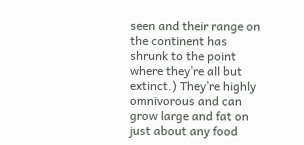seen and their range on the continent has shrunk to the point where they’re all but extinct.) They’re highly omnivorous and can grow large and fat on just about any food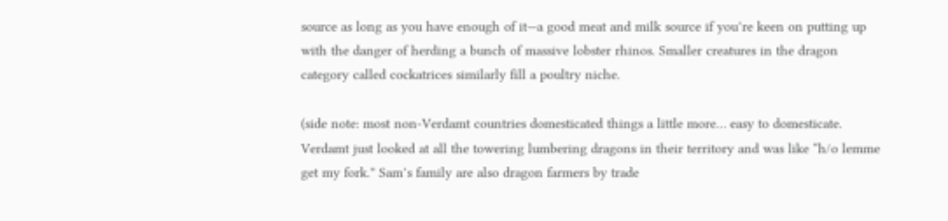source as long as you have enough of it—a good meat and milk source if you’re keen on putting up with the danger of herding a bunch of massive lobster rhinos. Smaller creatures in the dragon category called cockatrices similarly fill a poultry niche.

(side note: most non-Verdamt countries domesticated things a little more… easy to domesticate. Verdamt just looked at all the towering lumbering dragons in their territory and was like “h/o lemme get my fork.” Sam’s family are also dragon farmers by trade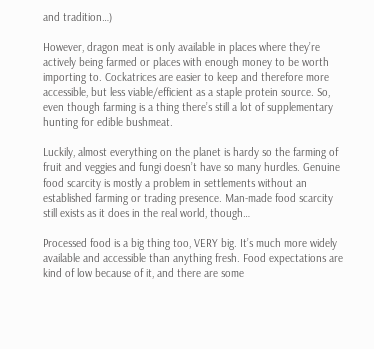and tradition…)

However, dragon meat is only available in places where they’re actively being farmed or places with enough money to be worth importing to. Cockatrices are easier to keep and therefore more accessible, but less viable/efficient as a staple protein source. So, even though farming is a thing there’s still a lot of supplementary hunting for edible bushmeat.

Luckily, almost everything on the planet is hardy so the farming of fruit and veggies and fungi doesn’t have so many hurdles. Genuine food scarcity is mostly a problem in settlements without an established farming or trading presence. Man-made food scarcity still exists as it does in the real world, though…

Processed food is a big thing too, VERY big. It’s much more widely available and accessible than anything fresh. Food expectations are kind of low because of it, and there are some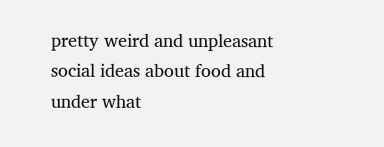pretty weird and unpleasant social ideas about food and under what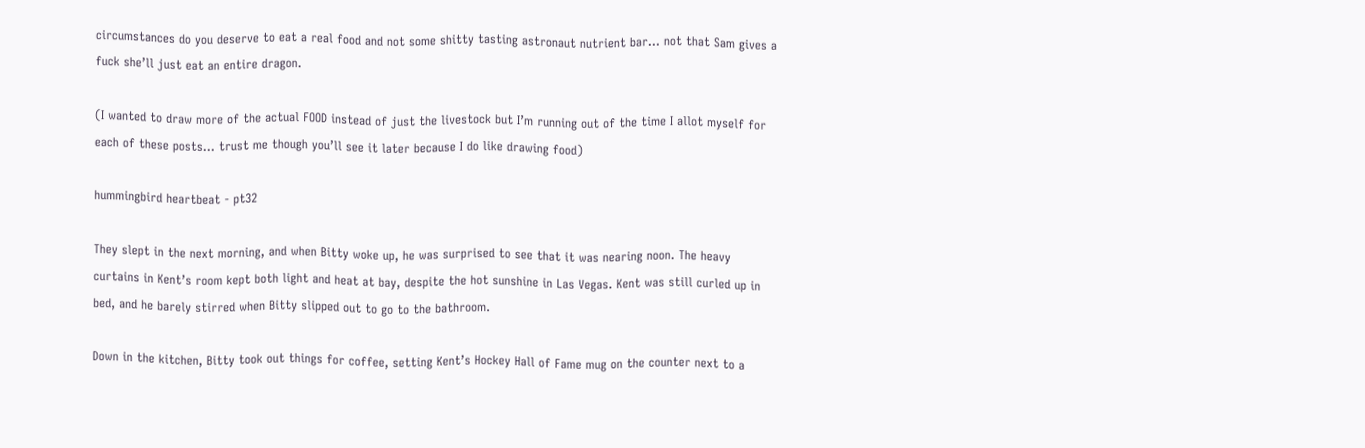circumstances do you deserve to eat a real food and not some shitty tasting astronaut nutrient bar… not that Sam gives a fuck she’ll just eat an entire dragon.

(I wanted to draw more of the actual FOOD instead of just the livestock but I’m running out of the time I allot myself for each of these posts… trust me though you’ll see it later because I do like drawing food)

hummingbird heartbeat - pt32

They slept in the next morning, and when Bitty woke up, he was surprised to see that it was nearing noon. The heavy curtains in Kent’s room kept both light and heat at bay, despite the hot sunshine in Las Vegas. Kent was still curled up in bed, and he barely stirred when Bitty slipped out to go to the bathroom.

Down in the kitchen, Bitty took out things for coffee, setting Kent’s Hockey Hall of Fame mug on the counter next to a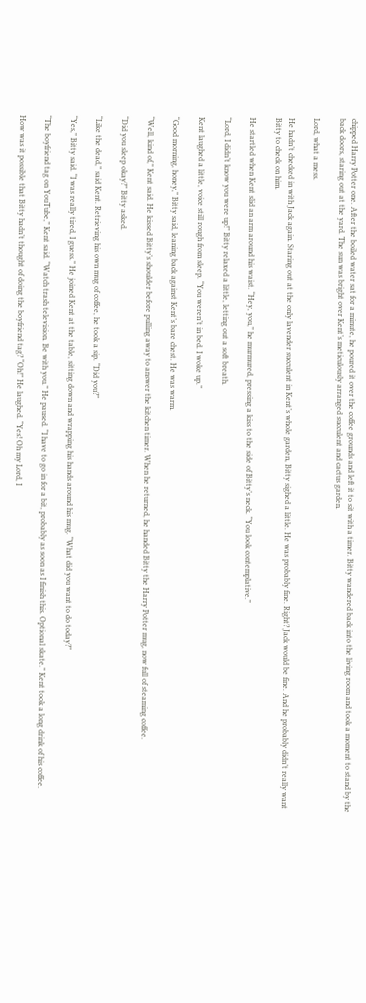chipped Harry Potter one. After the boiled water sat for a minute, he poured it over the coffee grounds and left it to sit with a timer. Bitty wandered back into the living room and took a moment to stand by the back doors, staring out at the yard. The sun was bright over Kent’s meticulously arranged succulent and cactus garden.

Lord, what a mess.

He hadn’t checked in with Jack again. Staring out at the only lavender succulent in Kent’s whole garden, Bitty sighed a little. He was probably fine. Right? Jack would be fine. And he probably didn’t really want Bitty to check on him.

He startled when Kent slid an arm around his waist. “Hey, you,” he murmured, pressing a kiss to the side of Bitty’s neck. “You look contemplative.”

“Lord, I didn’t know you were up!” Bitty relaxed a little, letting out a soft breath.

Kent laughed a little, voice still rough from sleep. “You weren’t in bed. I woke up.”

“Good morning, honey,” Bitty said, leaning back against Kent’s bare chest. He was warm.

“Well, kind of,” Kent said. He kissed Bitty’s shoulder before pulling away to answer the kitchen timer. When he returned, he handed Bitty the Harry Potter mug, now full of steaming coffee.

“Did you sleep okay?” Bitty asked.

“Like the dead,” said Kent. Retrieving his own mug of coffee, he took a sip. “Did you?”

“Yes,” Bitty said. “I was really tired, I guess.” He joined Kent at the table, sitting down and wrapping his hands around his mug. “What did you want to do today?”

“The boyfriend tag on YouTube,” Kent said. “Watch trash television. Be with you.” He paused. “I have to go in for a bit, probably as soon as I finish this. Optional skate.” Kent took a long drink of his coffee.

How was it possible that Bitty hadn’t thought of doing the boyfriend tag? “Oh!” He laughed. “Yes! Oh my Lord, I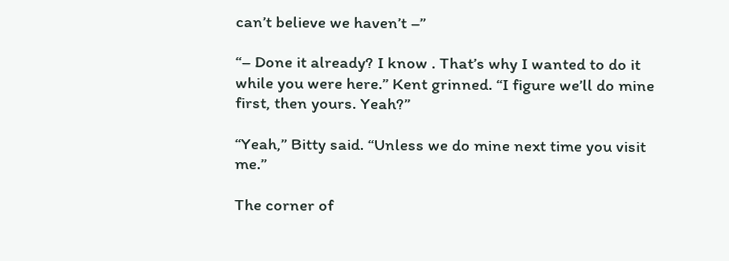can’t believe we haven’t –”

“– Done it already? I know . That’s why I wanted to do it while you were here.” Kent grinned. “I figure we’ll do mine first, then yours. Yeah?”

“Yeah,” Bitty said. “Unless we do mine next time you visit me.”

The corner of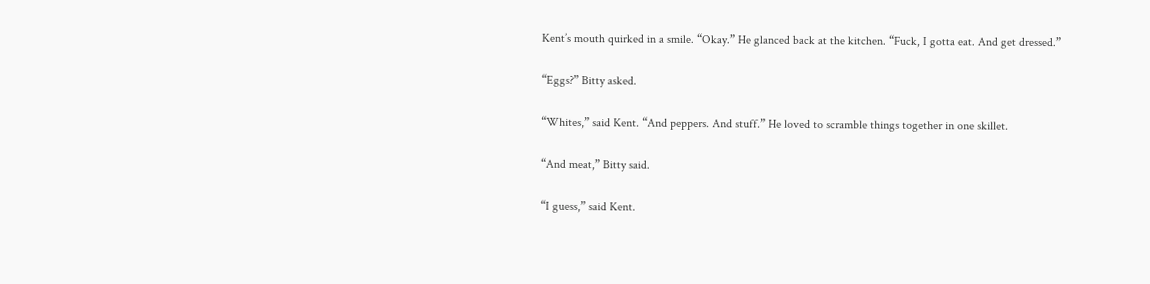Kent’s mouth quirked in a smile. “Okay.” He glanced back at the kitchen. “Fuck, I gotta eat. And get dressed.”

“Eggs?” Bitty asked.

“Whites,” said Kent. “And peppers. And stuff.” He loved to scramble things together in one skillet.

“And meat,” Bitty said.

“I guess,” said Kent.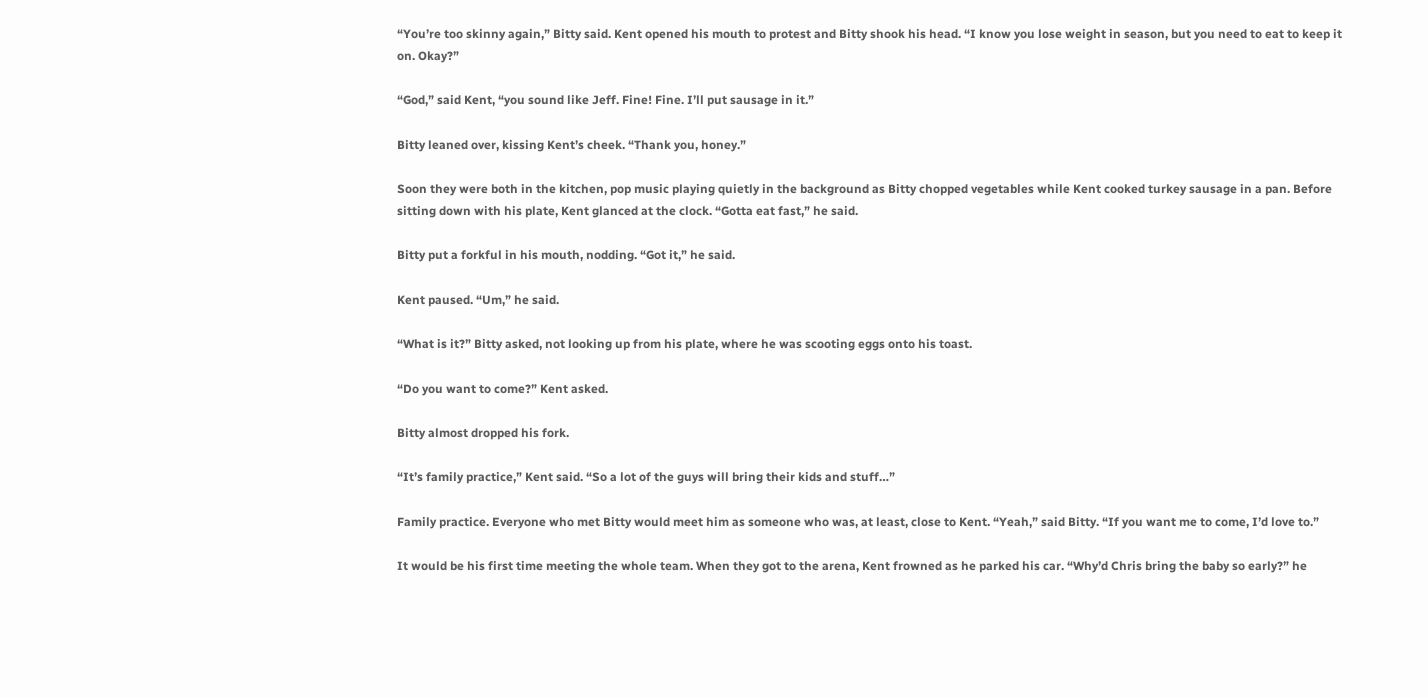“You’re too skinny again,” Bitty said. Kent opened his mouth to protest and Bitty shook his head. “I know you lose weight in season, but you need to eat to keep it on. Okay?”

“God,” said Kent, “you sound like Jeff. Fine! Fine. I’ll put sausage in it.”

Bitty leaned over, kissing Kent’s cheek. “Thank you, honey.”

Soon they were both in the kitchen, pop music playing quietly in the background as Bitty chopped vegetables while Kent cooked turkey sausage in a pan. Before sitting down with his plate, Kent glanced at the clock. “Gotta eat fast,” he said.

Bitty put a forkful in his mouth, nodding. “Got it,” he said.

Kent paused. “Um,” he said.

“What is it?” Bitty asked, not looking up from his plate, where he was scooting eggs onto his toast.

“Do you want to come?” Kent asked.

Bitty almost dropped his fork.

“It’s family practice,” Kent said. “So a lot of the guys will bring their kids and stuff…”

Family practice. Everyone who met Bitty would meet him as someone who was, at least, close to Kent. “Yeah,” said Bitty. “If you want me to come, I’d love to.”

It would be his first time meeting the whole team. When they got to the arena, Kent frowned as he parked his car. “Why’d Chris bring the baby so early?” he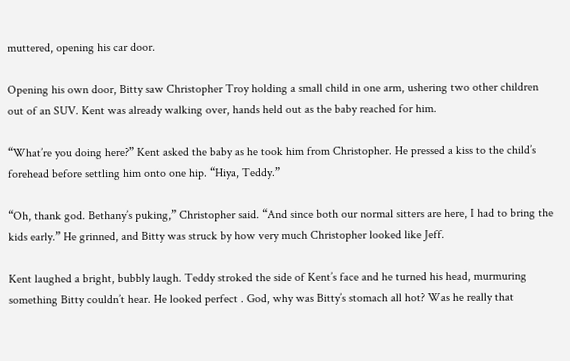muttered, opening his car door.

Opening his own door, Bitty saw Christopher Troy holding a small child in one arm, ushering two other children out of an SUV. Kent was already walking over, hands held out as the baby reached for him.

“What’re you doing here?” Kent asked the baby as he took him from Christopher. He pressed a kiss to the child’s forehead before settling him onto one hip. “Hiya, Teddy.”

“Oh, thank god. Bethany’s puking,” Christopher said. “And since both our normal sitters are here, I had to bring the kids early.” He grinned, and Bitty was struck by how very much Christopher looked like Jeff.

Kent laughed a bright, bubbly laugh. Teddy stroked the side of Kent’s face and he turned his head, murmuring something Bitty couldn’t hear. He looked perfect . God, why was Bitty’s stomach all hot? Was he really that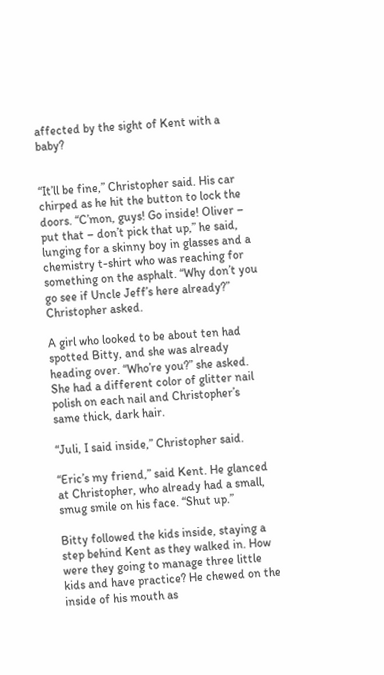affected by the sight of Kent with a baby?


“It’ll be fine,” Christopher said. His car chirped as he hit the button to lock the doors. “C’mon, guys! Go inside! Oliver – put that – don’t pick that up,” he said, lunging for a skinny boy in glasses and a chemistry t-shirt who was reaching for something on the asphalt. “Why don’t you go see if Uncle Jeff’s here already?” Christopher asked.

A girl who looked to be about ten had spotted Bitty, and she was already heading over. “Who’re you?” she asked. She had a different color of glitter nail polish on each nail and Christopher’s same thick, dark hair.

“Juli, I said inside,” Christopher said.

“Eric’s my friend,” said Kent. He glanced at Christopher, who already had a small, smug smile on his face. “Shut up.”

Bitty followed the kids inside, staying a step behind Kent as they walked in. How were they going to manage three little kids and have practice? He chewed on the inside of his mouth as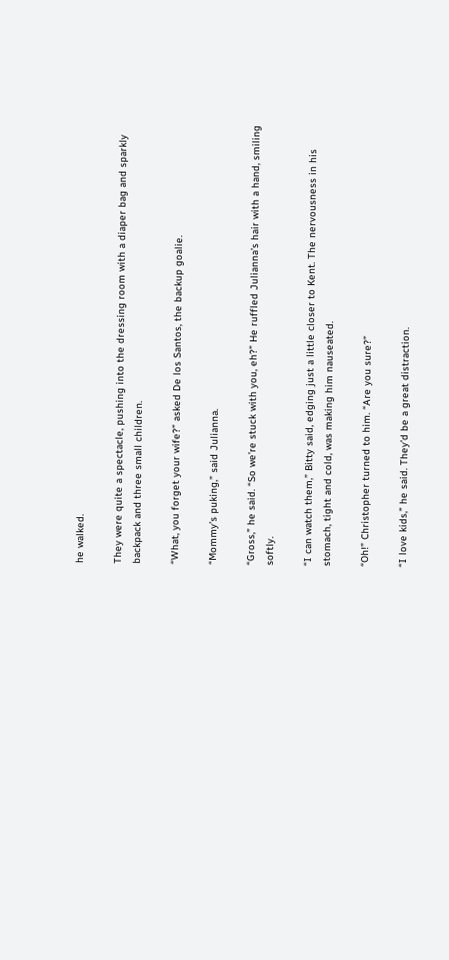he walked.

They were quite a spectacle, pushing into the dressing room with a diaper bag and sparkly backpack and three small children.

“What, you forget your wife?” asked De los Santos, the backup goalie.

“Mommy’s puking,” said Julianna.

“Gross,” he said. “So we’re stuck with you, eh?” He ruffled Julianna’s hair with a hand, smiling softly.

“I can watch them,” Bitty said, edging just a little closer to Kent. The nervousness in his stomach, tight and cold, was making him nauseated.

“Oh!” Christopher turned to him. “Are you sure?”

“I love kids,” he said. They’d be a great distraction.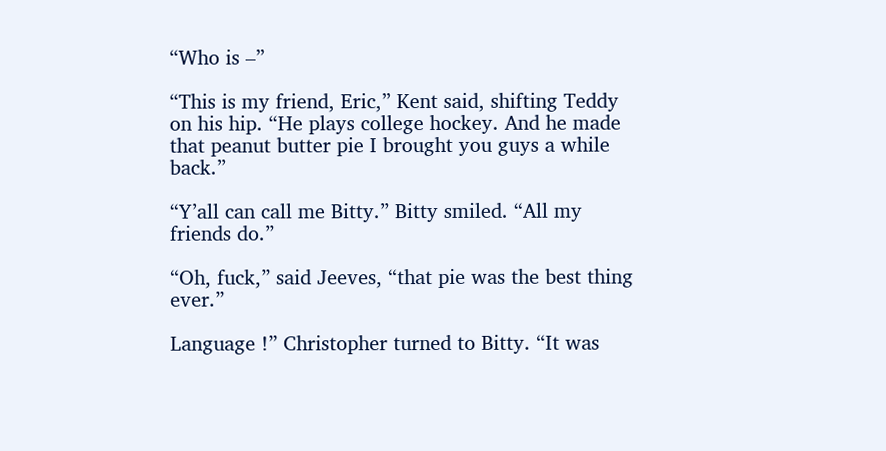“Who is –”

“This is my friend, Eric,” Kent said, shifting Teddy on his hip. “He plays college hockey. And he made that peanut butter pie I brought you guys a while back.”

“Y’all can call me Bitty.” Bitty smiled. “All my friends do.”

“Oh, fuck,” said Jeeves, “that pie was the best thing ever.”

Language !” Christopher turned to Bitty. “It was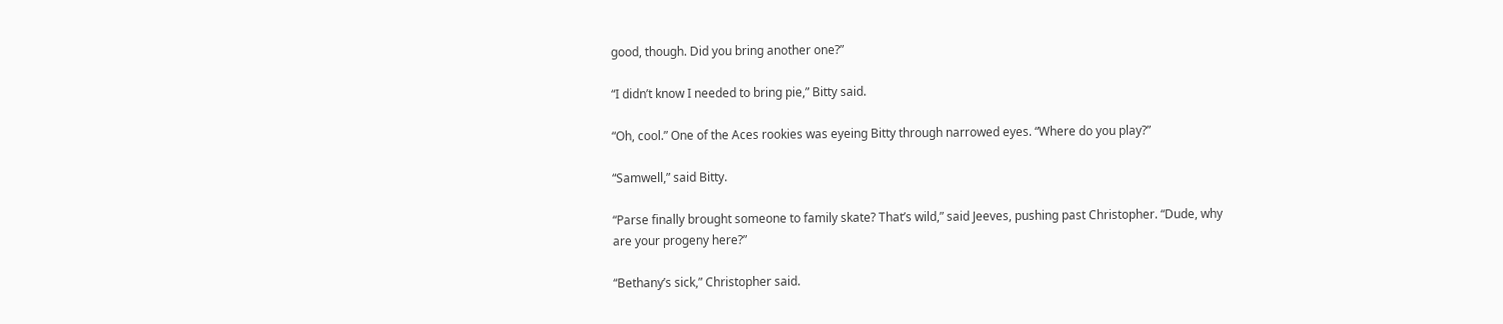good, though. Did you bring another one?”

“I didn’t know I needed to bring pie,” Bitty said.

“Oh, cool.” One of the Aces rookies was eyeing Bitty through narrowed eyes. “Where do you play?”

“Samwell,” said Bitty.

“Parse finally brought someone to family skate? That’s wild,” said Jeeves, pushing past Christopher. “Dude, why are your progeny here?”

“Bethany’s sick,” Christopher said.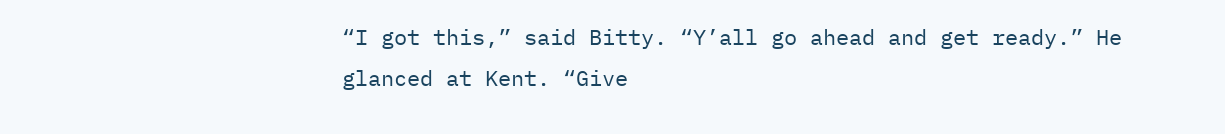“I got this,” said Bitty. “Y’all go ahead and get ready.” He glanced at Kent. “Give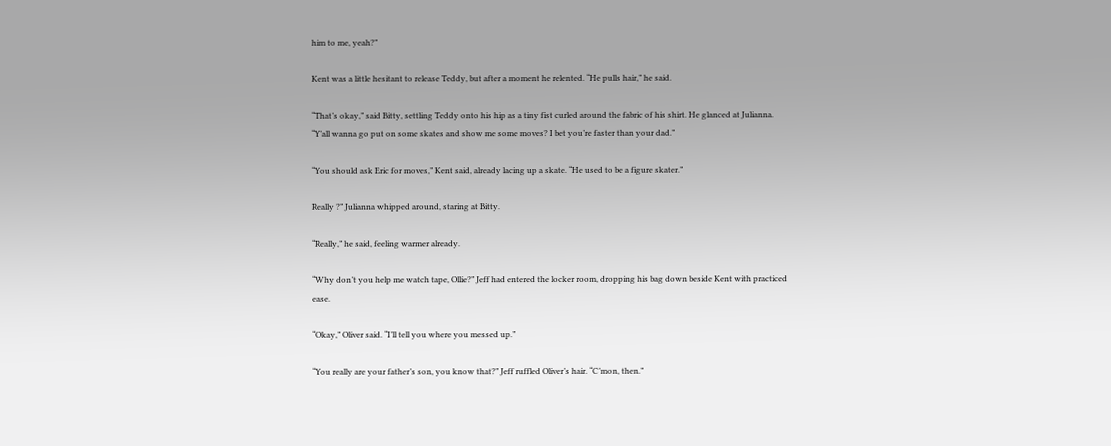him to me, yeah?”

Kent was a little hesitant to release Teddy, but after a moment he relented. “He pulls hair,” he said.

“That’s okay,” said Bitty, settling Teddy onto his hip as a tiny fist curled around the fabric of his shirt. He glanced at Julianna. “Y’all wanna go put on some skates and show me some moves? I bet you’re faster than your dad.”

“You should ask Eric for moves,” Kent said, already lacing up a skate. “He used to be a figure skater.”

Really ?” Julianna whipped around, staring at Bitty.

“Really,” he said, feeling warmer already.

“Why don’t you help me watch tape, Ollie?” Jeff had entered the locker room, dropping his bag down beside Kent with practiced ease.

“Okay,” Oliver said. “I’ll tell you where you messed up.”

“You really are your father’s son, you know that?” Jeff ruffled Oliver’s hair. “C’mon, then.”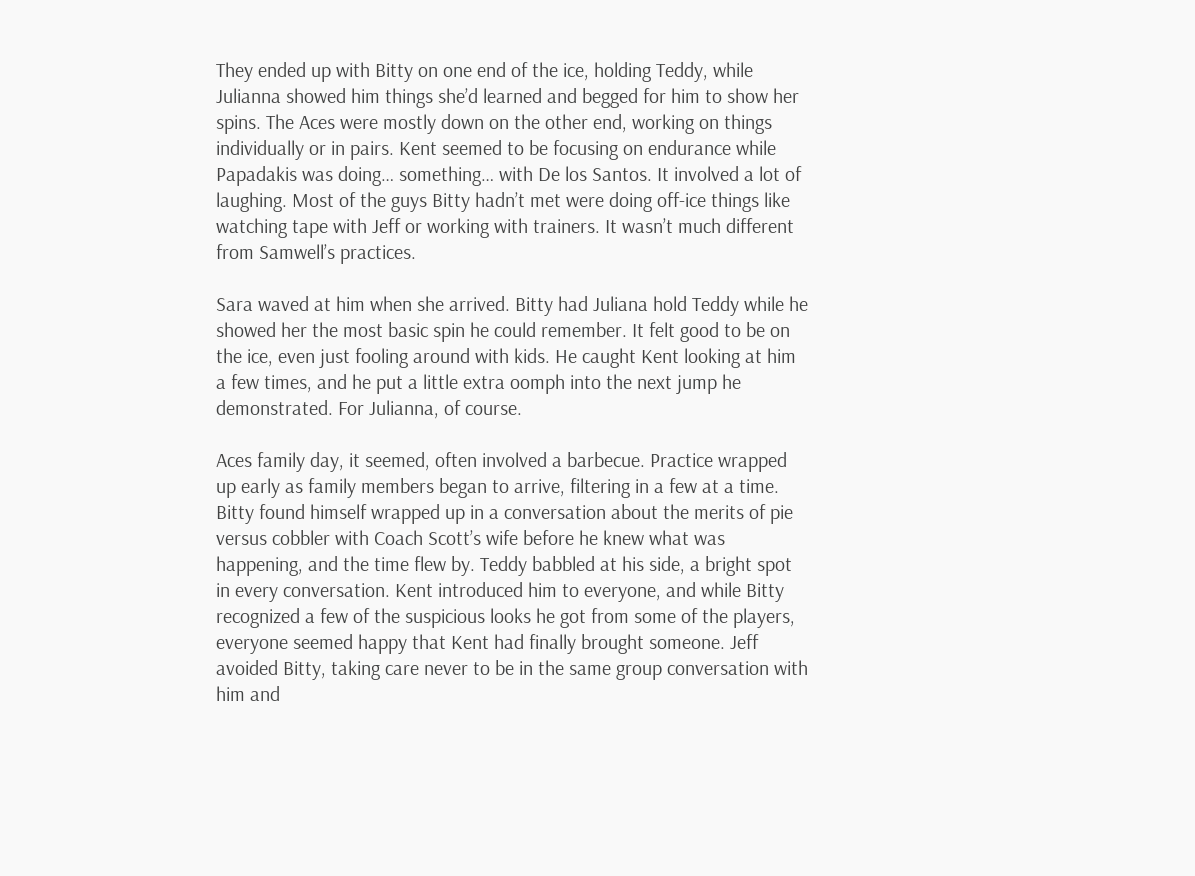They ended up with Bitty on one end of the ice, holding Teddy, while Julianna showed him things she’d learned and begged for him to show her spins. The Aces were mostly down on the other end, working on things individually or in pairs. Kent seemed to be focusing on endurance while Papadakis was doing… something… with De los Santos. It involved a lot of laughing. Most of the guys Bitty hadn’t met were doing off-ice things like watching tape with Jeff or working with trainers. It wasn’t much different from Samwell’s practices.

Sara waved at him when she arrived. Bitty had Juliana hold Teddy while he showed her the most basic spin he could remember. It felt good to be on the ice, even just fooling around with kids. He caught Kent looking at him a few times, and he put a little extra oomph into the next jump he demonstrated. For Julianna, of course.

Aces family day, it seemed, often involved a barbecue. Practice wrapped up early as family members began to arrive, filtering in a few at a time. Bitty found himself wrapped up in a conversation about the merits of pie versus cobbler with Coach Scott’s wife before he knew what was happening, and the time flew by. Teddy babbled at his side, a bright spot in every conversation. Kent introduced him to everyone, and while Bitty recognized a few of the suspicious looks he got from some of the players, everyone seemed happy that Kent had finally brought someone. Jeff avoided Bitty, taking care never to be in the same group conversation with him and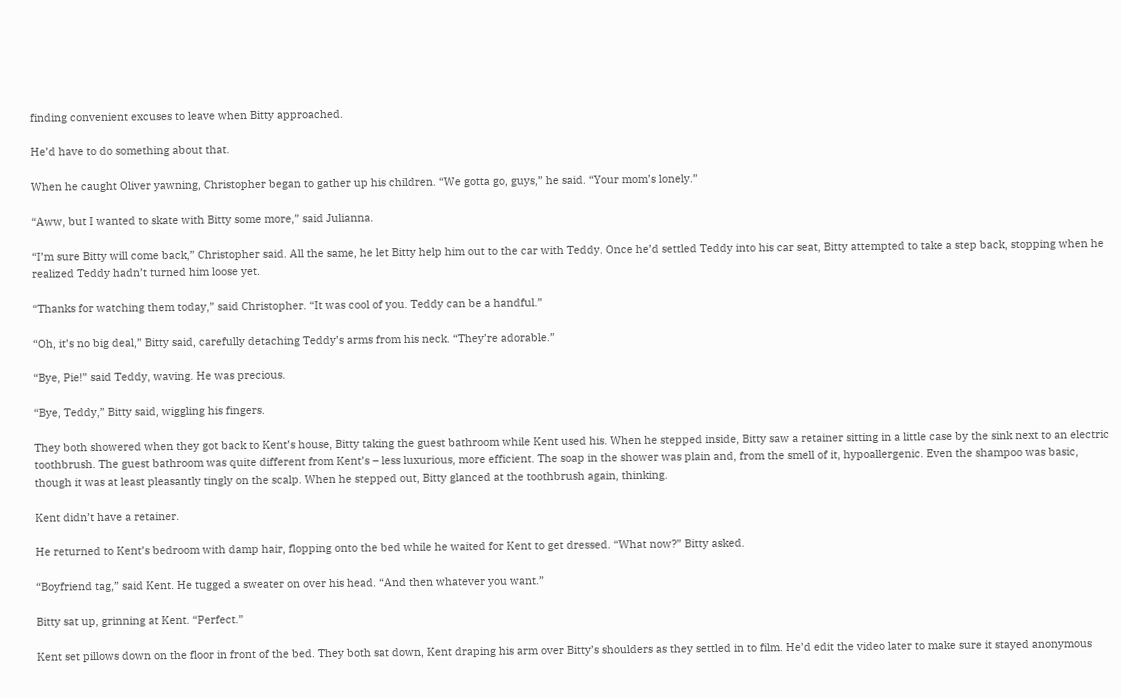finding convenient excuses to leave when Bitty approached.

He’d have to do something about that.

When he caught Oliver yawning, Christopher began to gather up his children. “We gotta go, guys,” he said. “Your mom’s lonely.”

“Aww, but I wanted to skate with Bitty some more,” said Julianna.

“I’m sure Bitty will come back,” Christopher said. All the same, he let Bitty help him out to the car with Teddy. Once he’d settled Teddy into his car seat, Bitty attempted to take a step back, stopping when he realized Teddy hadn’t turned him loose yet.

“Thanks for watching them today,” said Christopher. “It was cool of you. Teddy can be a handful.”

“Oh, it’s no big deal,” Bitty said, carefully detaching Teddy’s arms from his neck. “They’re adorable.”

“Bye, Pie!” said Teddy, waving. He was precious.

“Bye, Teddy,” Bitty said, wiggling his fingers.

They both showered when they got back to Kent’s house, Bitty taking the guest bathroom while Kent used his. When he stepped inside, Bitty saw a retainer sitting in a little case by the sink next to an electric toothbrush. The guest bathroom was quite different from Kent’s – less luxurious, more efficient. The soap in the shower was plain and, from the smell of it, hypoallergenic. Even the shampoo was basic, though it was at least pleasantly tingly on the scalp. When he stepped out, Bitty glanced at the toothbrush again, thinking.

Kent didn’t have a retainer.

He returned to Kent’s bedroom with damp hair, flopping onto the bed while he waited for Kent to get dressed. “What now?” Bitty asked.

“Boyfriend tag,” said Kent. He tugged a sweater on over his head. “And then whatever you want.”

Bitty sat up, grinning at Kent. “Perfect.”

Kent set pillows down on the floor in front of the bed. They both sat down, Kent draping his arm over Bitty’s shoulders as they settled in to film. He’d edit the video later to make sure it stayed anonymous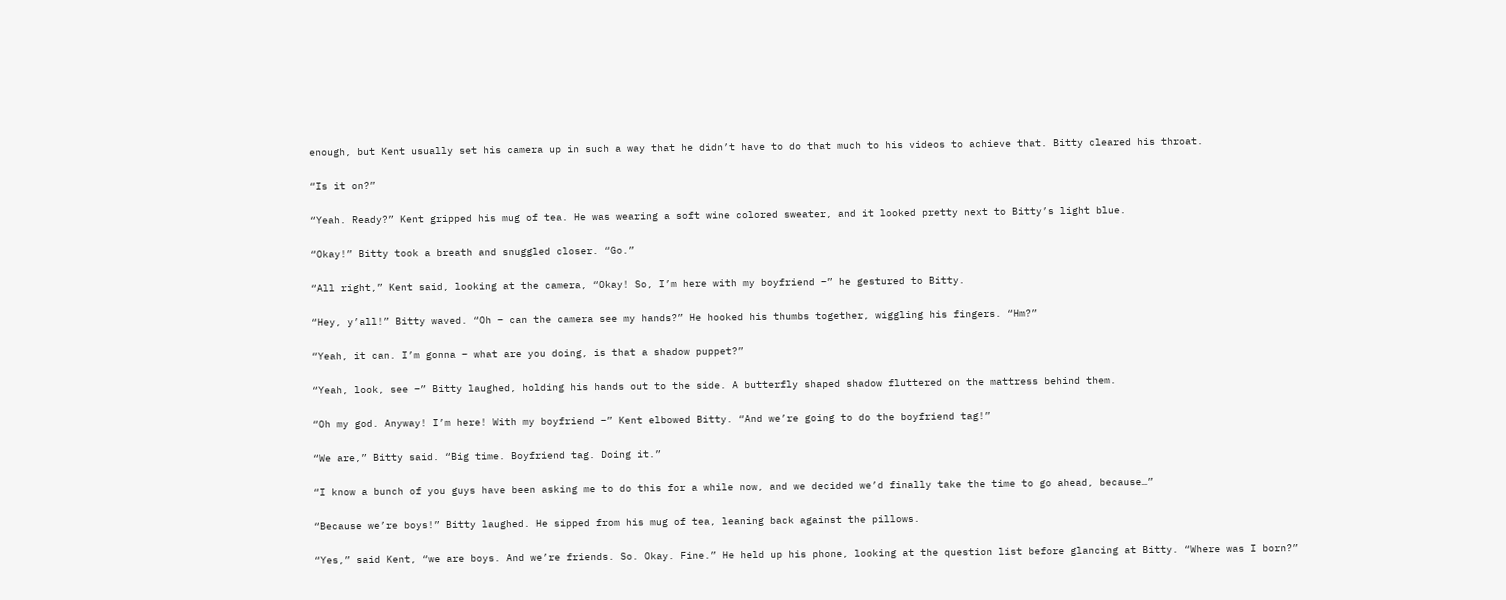enough, but Kent usually set his camera up in such a way that he didn’t have to do that much to his videos to achieve that. Bitty cleared his throat.

“Is it on?”

“Yeah. Ready?” Kent gripped his mug of tea. He was wearing a soft wine colored sweater, and it looked pretty next to Bitty’s light blue.

“Okay!” Bitty took a breath and snuggled closer. “Go.”

“All right,” Kent said, looking at the camera, “Okay! So, I’m here with my boyfriend –” he gestured to Bitty.

“Hey, y’all!” Bitty waved. “Oh – can the camera see my hands?” He hooked his thumbs together, wiggling his fingers. “Hm?”

“Yeah, it can. I’m gonna – what are you doing, is that a shadow puppet?”

“Yeah, look, see –” Bitty laughed, holding his hands out to the side. A butterfly shaped shadow fluttered on the mattress behind them.

“Oh my god. Anyway! I’m here! With my boyfriend –” Kent elbowed Bitty. “And we’re going to do the boyfriend tag!”

“We are,” Bitty said. “Big time. Boyfriend tag. Doing it.”

“I know a bunch of you guys have been asking me to do this for a while now, and we decided we’d finally take the time to go ahead, because…”

“Because we’re boys!” Bitty laughed. He sipped from his mug of tea, leaning back against the pillows.

“Yes,” said Kent, “we are boys. And we’re friends. So. Okay. Fine.” He held up his phone, looking at the question list before glancing at Bitty. “Where was I born?”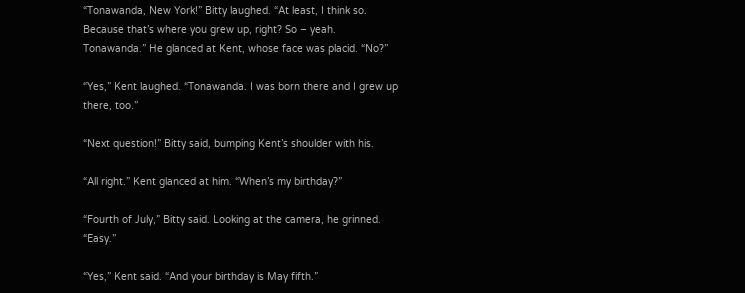“Tonawanda, New York!” Bitty laughed. “At least, I think so. Because that’s where you grew up, right? So – yeah. Tonawanda.” He glanced at Kent, whose face was placid. “No?”

“Yes,” Kent laughed. “Tonawanda. I was born there and I grew up there, too.”

“Next question!” Bitty said, bumping Kent’s shoulder with his.

“All right.” Kent glanced at him. “When’s my birthday?”

“Fourth of July,” Bitty said. Looking at the camera, he grinned. “Easy.”

“Yes,” Kent said. “And your birthday is May fifth.”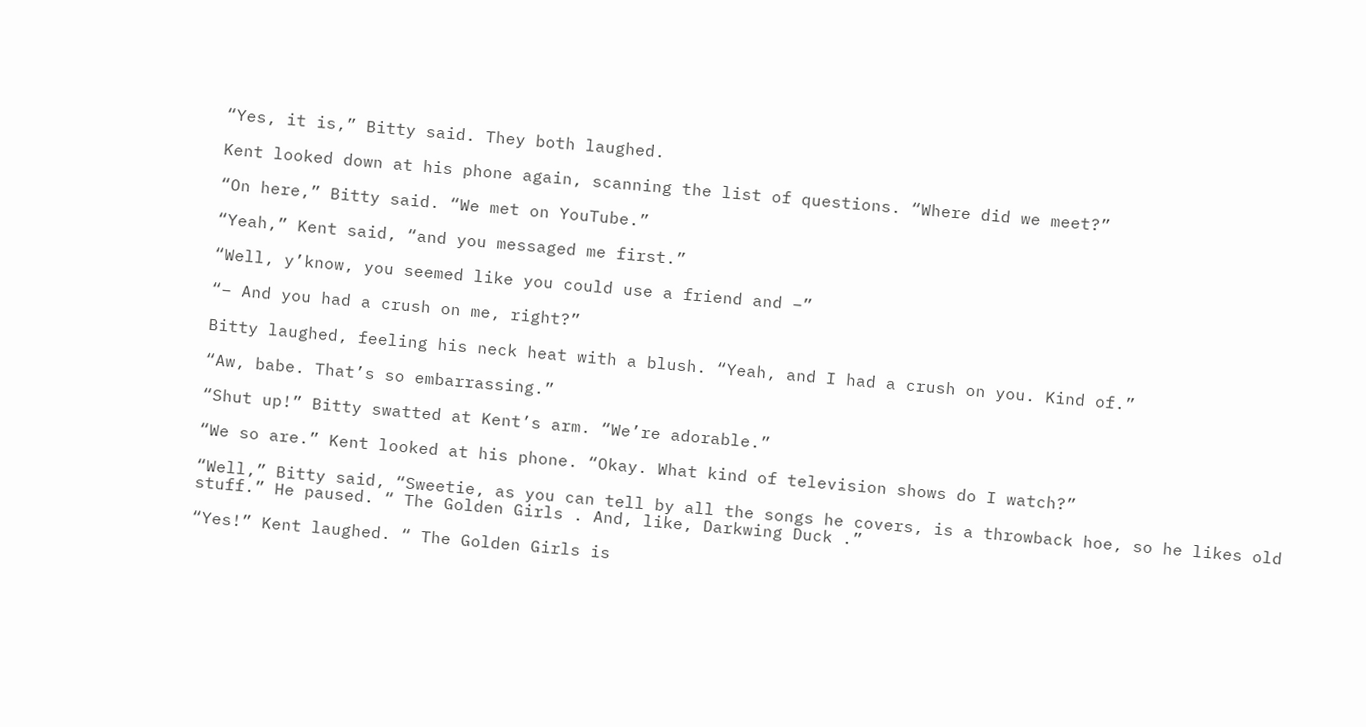“Yes, it is,” Bitty said. They both laughed.

Kent looked down at his phone again, scanning the list of questions. “Where did we meet?”

“On here,” Bitty said. “We met on YouTube.”

“Yeah,” Kent said, “and you messaged me first.”

“Well, y’know, you seemed like you could use a friend and –”

“– And you had a crush on me, right?”

Bitty laughed, feeling his neck heat with a blush. “Yeah, and I had a crush on you. Kind of.”

“Aw, babe. That’s so embarrassing.”

“Shut up!” Bitty swatted at Kent’s arm. “We’re adorable.”

“We so are.” Kent looked at his phone. “Okay. What kind of television shows do I watch?”

“Well,” Bitty said, “Sweetie, as you can tell by all the songs he covers, is a throwback hoe, so he likes old stuff.” He paused. “ The Golden Girls . And, like, Darkwing Duck .”

“Yes!” Kent laughed. “ The Golden Girls is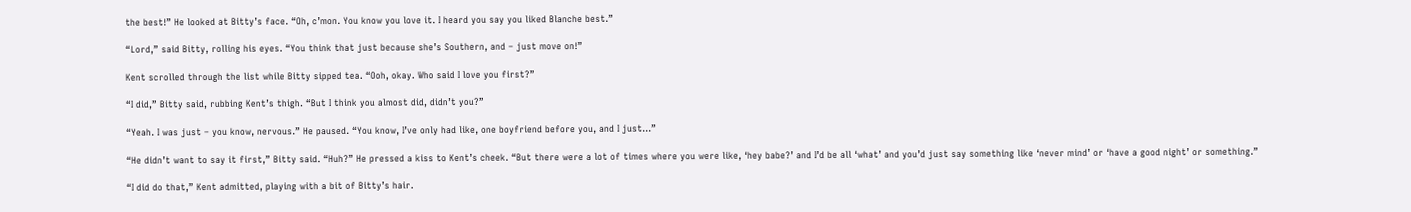the best!” He looked at Bitty’s face. “Oh, c’mon. You know you love it. I heard you say you liked Blanche best.”

“Lord,” said Bitty, rolling his eyes. “You think that just because she’s Southern, and – just move on!”

Kent scrolled through the list while Bitty sipped tea. “Ooh, okay. Who said I love you first?”

“I did,” Bitty said, rubbing Kent’s thigh. “But I think you almost did, didn’t you?”

“Yeah. I was just – you know, nervous.” He paused. “You know, I’ve only had like, one boyfriend before you, and I just…”

“He didn’t want to say it first,” Bitty said. “Huh?” He pressed a kiss to Kent’s cheek. “But there were a lot of times where you were like, ‘hey babe?’ and I’d be all ‘what’ and you’d just say something like ‘never mind’ or ‘have a good night’ or something.”

“I did do that,” Kent admitted, playing with a bit of Bitty’s hair.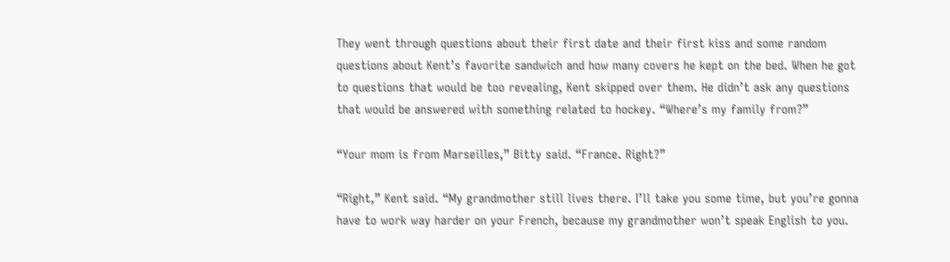They went through questions about their first date and their first kiss and some random questions about Kent’s favorite sandwich and how many covers he kept on the bed. When he got to questions that would be too revealing, Kent skipped over them. He didn’t ask any questions that would be answered with something related to hockey. “Where’s my family from?”

“Your mom is from Marseilles,” Bitty said. “France. Right?”

“Right,” Kent said. “My grandmother still lives there. I’ll take you some time, but you’re gonna have to work way harder on your French, because my grandmother won’t speak English to you.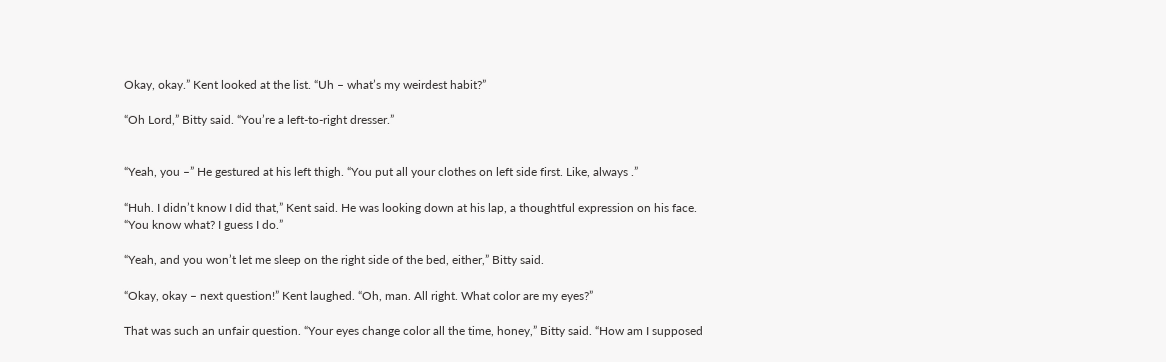Okay, okay.” Kent looked at the list. “Uh – what’s my weirdest habit?”

“Oh Lord,” Bitty said. “You’re a left-to-right dresser.”


“Yeah, you –” He gestured at his left thigh. “You put all your clothes on left side first. Like, always .”

“Huh. I didn’t know I did that,” Kent said. He was looking down at his lap, a thoughtful expression on his face. “You know what? I guess I do.”

“Yeah, and you won’t let me sleep on the right side of the bed, either,” Bitty said.

“Okay, okay – next question!” Kent laughed. “Oh, man. All right. What color are my eyes?”

That was such an unfair question. “Your eyes change color all the time, honey,” Bitty said. “How am I supposed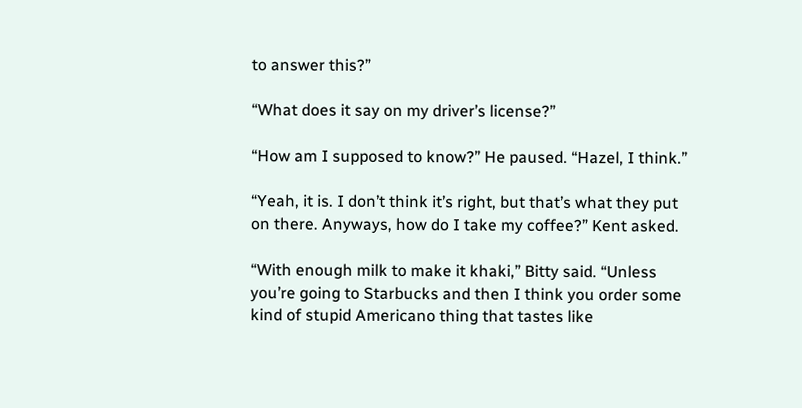to answer this?”

“What does it say on my driver’s license?”

“How am I supposed to know?” He paused. “Hazel, I think.”

“Yeah, it is. I don’t think it’s right, but that’s what they put on there. Anyways, how do I take my coffee?” Kent asked.

“With enough milk to make it khaki,” Bitty said. “Unless you’re going to Starbucks and then I think you order some kind of stupid Americano thing that tastes like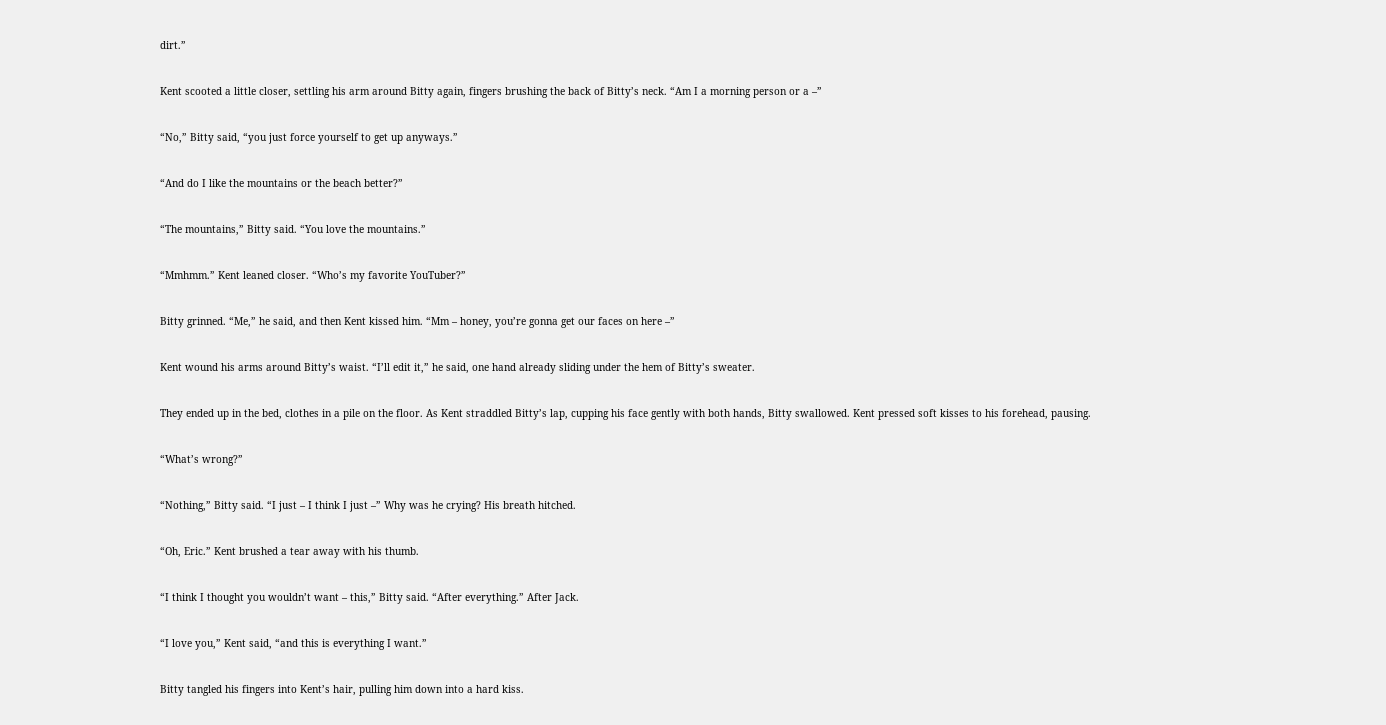dirt.”

Kent scooted a little closer, settling his arm around Bitty again, fingers brushing the back of Bitty’s neck. “Am I a morning person or a –”

“No,” Bitty said, “you just force yourself to get up anyways.”

“And do I like the mountains or the beach better?”

“The mountains,” Bitty said. “You love the mountains.”

“Mmhmm.” Kent leaned closer. “Who’s my favorite YouTuber?”

Bitty grinned. “Me,” he said, and then Kent kissed him. “Mm – honey, you’re gonna get our faces on here –”

Kent wound his arms around Bitty’s waist. “I’ll edit it,” he said, one hand already sliding under the hem of Bitty’s sweater.

They ended up in the bed, clothes in a pile on the floor. As Kent straddled Bitty’s lap, cupping his face gently with both hands, Bitty swallowed. Kent pressed soft kisses to his forehead, pausing.

“What’s wrong?”

“Nothing,” Bitty said. “I just – I think I just –” Why was he crying? His breath hitched.

“Oh, Eric.” Kent brushed a tear away with his thumb.

“I think I thought you wouldn’t want – this,” Bitty said. “After everything.” After Jack.

“I love you,” Kent said, “and this is everything I want.”

Bitty tangled his fingers into Kent’s hair, pulling him down into a hard kiss.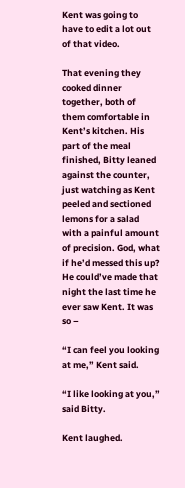Kent was going to have to edit a lot out of that video.

That evening they cooked dinner together, both of them comfortable in Kent’s kitchen. His part of the meal finished, Bitty leaned against the counter, just watching as Kent peeled and sectioned lemons for a salad with a painful amount of precision. God, what if he’d messed this up? He could’ve made that night the last time he ever saw Kent. It was so –

“I can feel you looking at me,” Kent said.

“I like looking at you,” said Bitty.

Kent laughed.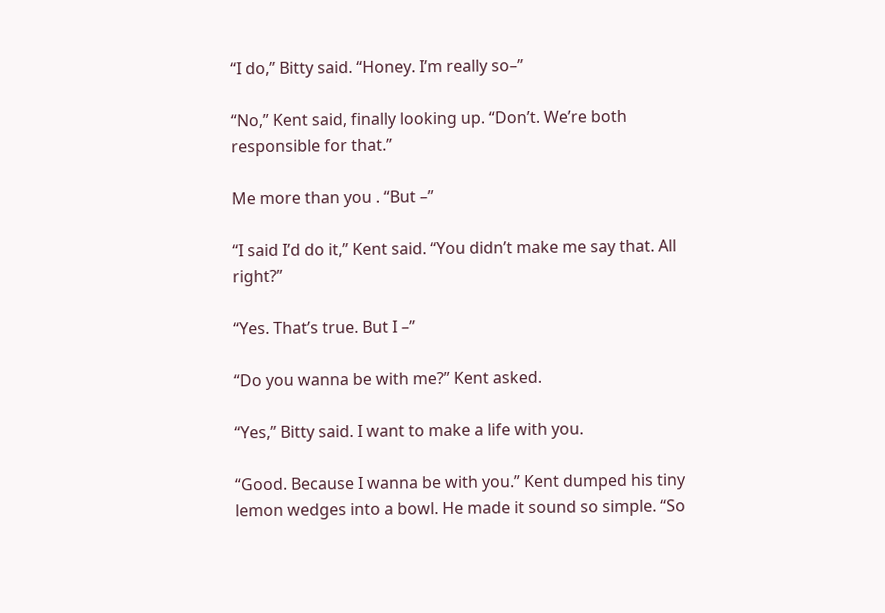“I do,” Bitty said. “Honey. I’m really so–”

“No,” Kent said, finally looking up. “Don’t. We’re both responsible for that.”

Me more than you . “But –”

“I said I’d do it,” Kent said. “You didn’t make me say that. All right?”

“Yes. That’s true. But I –”

“Do you wanna be with me?” Kent asked.

“Yes,” Bitty said. I want to make a life with you.

“Good. Because I wanna be with you.” Kent dumped his tiny lemon wedges into a bowl. He made it sound so simple. “So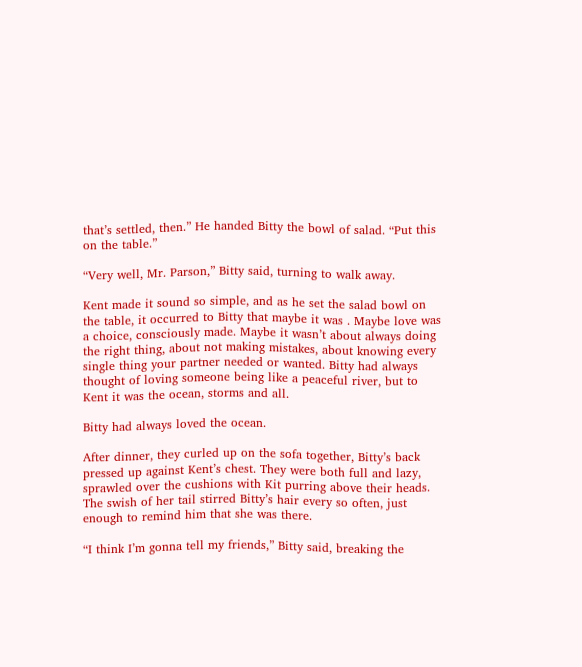that’s settled, then.” He handed Bitty the bowl of salad. “Put this on the table.”

“Very well, Mr. Parson,” Bitty said, turning to walk away.

Kent made it sound so simple, and as he set the salad bowl on the table, it occurred to Bitty that maybe it was . Maybe love was a choice, consciously made. Maybe it wasn’t about always doing the right thing, about not making mistakes, about knowing every single thing your partner needed or wanted. Bitty had always thought of loving someone being like a peaceful river, but to Kent it was the ocean, storms and all.

Bitty had always loved the ocean.

After dinner, they curled up on the sofa together, Bitty’s back pressed up against Kent’s chest. They were both full and lazy, sprawled over the cushions with Kit purring above their heads. The swish of her tail stirred Bitty’s hair every so often, just enough to remind him that she was there.

“I think I’m gonna tell my friends,” Bitty said, breaking the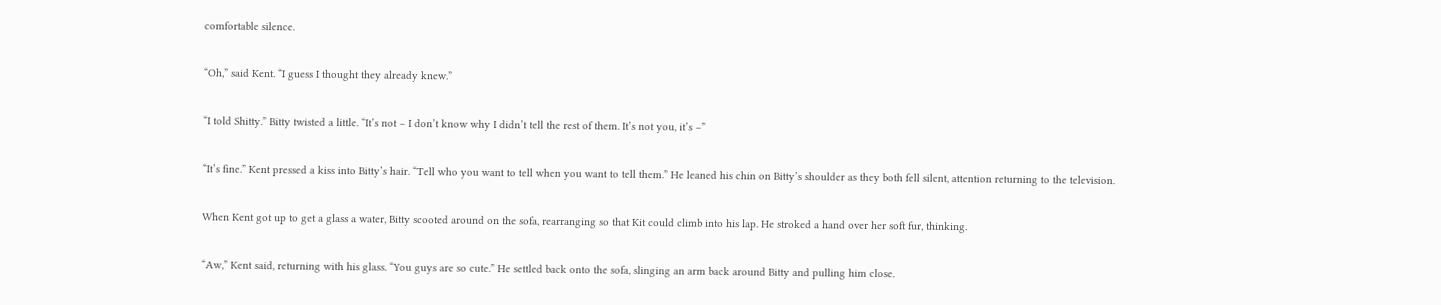comfortable silence.

“Oh,” said Kent. “I guess I thought they already knew.”

“I told Shitty.” Bitty twisted a little. “It’s not – I don’t know why I didn’t tell the rest of them. It’s not you, it’s –”

“It’s fine.” Kent pressed a kiss into Bitty’s hair. “Tell who you want to tell when you want to tell them.” He leaned his chin on Bitty’s shoulder as they both fell silent, attention returning to the television.

When Kent got up to get a glass a water, Bitty scooted around on the sofa, rearranging so that Kit could climb into his lap. He stroked a hand over her soft fur, thinking.

“Aw,” Kent said, returning with his glass. “You guys are so cute.” He settled back onto the sofa, slinging an arm back around Bitty and pulling him close.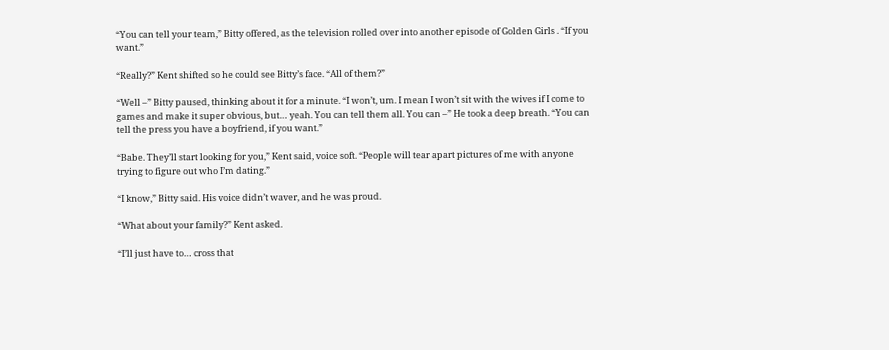“You can tell your team,” Bitty offered, as the television rolled over into another episode of Golden Girls . “If you want.”

“Really?” Kent shifted so he could see Bitty’s face. “All of them?”

“Well –” Bitty paused, thinking about it for a minute. “I won’t, um. I mean I won’t sit with the wives if I come to games and make it super obvious, but… yeah. You can tell them all. You can –” He took a deep breath. “You can tell the press you have a boyfriend, if you want.”

“Babe. They’ll start looking for you,” Kent said, voice soft. “People will tear apart pictures of me with anyone trying to figure out who I’m dating.”

“I know,” Bitty said. His voice didn’t waver, and he was proud.

“What about your family?” Kent asked.

“I’ll just have to… cross that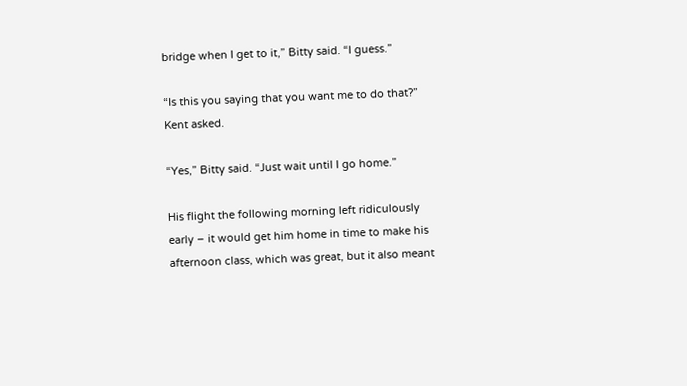bridge when I get to it,” Bitty said. “I guess.”

“Is this you saying that you want me to do that?” Kent asked.

“Yes,” Bitty said. “Just wait until I go home.”

His flight the following morning left ridiculously early – it would get him home in time to make his afternoon class, which was great, but it also meant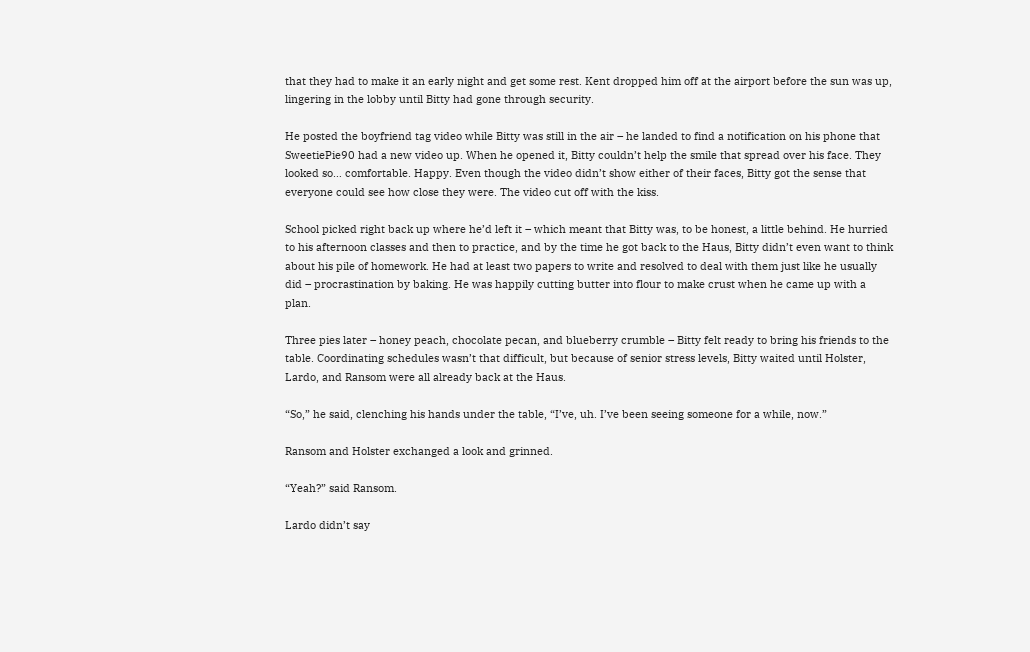that they had to make it an early night and get some rest. Kent dropped him off at the airport before the sun was up, lingering in the lobby until Bitty had gone through security.

He posted the boyfriend tag video while Bitty was still in the air – he landed to find a notification on his phone that SweetiePie90 had a new video up. When he opened it, Bitty couldn’t help the smile that spread over his face. They looked so… comfortable. Happy. Even though the video didn’t show either of their faces, Bitty got the sense that everyone could see how close they were. The video cut off with the kiss.

School picked right back up where he’d left it – which meant that Bitty was, to be honest, a little behind. He hurried to his afternoon classes and then to practice, and by the time he got back to the Haus, Bitty didn’t even want to think about his pile of homework. He had at least two papers to write and resolved to deal with them just like he usually did – procrastination by baking. He was happily cutting butter into flour to make crust when he came up with a plan.

Three pies later – honey peach, chocolate pecan, and blueberry crumble – Bitty felt ready to bring his friends to the table. Coordinating schedules wasn’t that difficult, but because of senior stress levels, Bitty waited until Holster, Lardo, and Ransom were all already back at the Haus.

“So,” he said, clenching his hands under the table, “I’ve, uh. I’ve been seeing someone for a while, now.”

Ransom and Holster exchanged a look and grinned.

“Yeah?” said Ransom.

Lardo didn’t say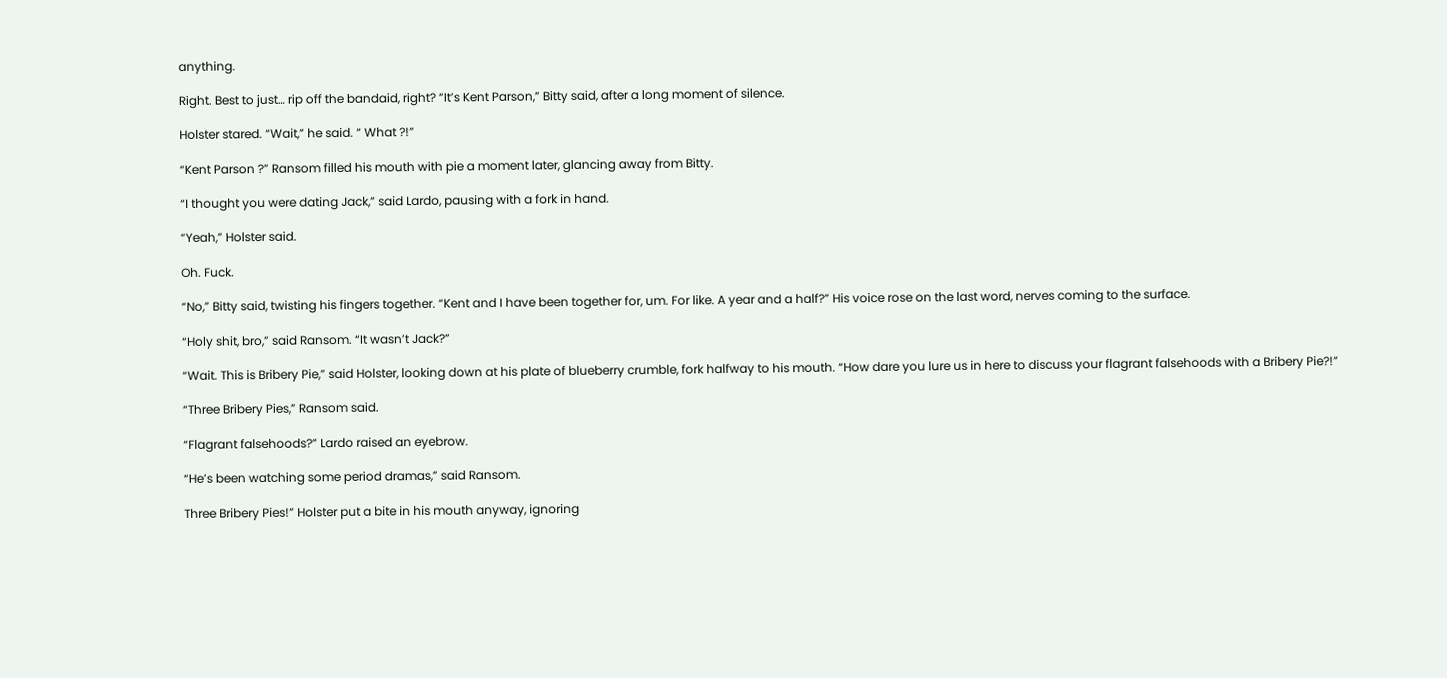anything.

Right. Best to just… rip off the bandaid, right? “It’s Kent Parson,” Bitty said, after a long moment of silence.

Holster stared. “Wait,” he said. “ What ?!”

“Kent Parson ?” Ransom filled his mouth with pie a moment later, glancing away from Bitty.

“I thought you were dating Jack,” said Lardo, pausing with a fork in hand.

“Yeah,” Holster said.

Oh. Fuck.

“No,” Bitty said, twisting his fingers together. “Kent and I have been together for, um. For like. A year and a half?” His voice rose on the last word, nerves coming to the surface.

“Holy shit, bro,” said Ransom. “It wasn’t Jack?”

“Wait. This is Bribery Pie,” said Holster, looking down at his plate of blueberry crumble, fork halfway to his mouth. “How dare you lure us in here to discuss your flagrant falsehoods with a Bribery Pie?!”

“Three Bribery Pies,” Ransom said.

“Flagrant falsehoods?” Lardo raised an eyebrow.

“He’s been watching some period dramas,” said Ransom.

Three Bribery Pies!” Holster put a bite in his mouth anyway, ignoring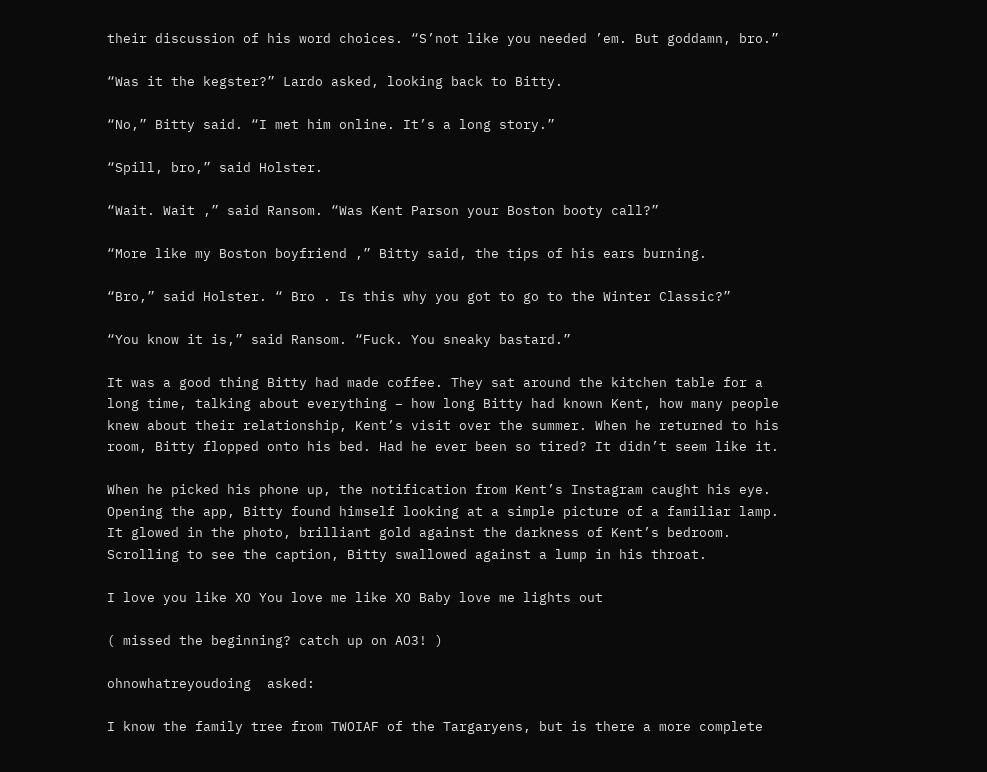their discussion of his word choices. “S’not like you needed ’em. But goddamn, bro.”

“Was it the kegster?” Lardo asked, looking back to Bitty.

“No,” Bitty said. “I met him online. It’s a long story.”

“Spill, bro,” said Holster.

“Wait. Wait ,” said Ransom. “Was Kent Parson your Boston booty call?”

“More like my Boston boyfriend ,” Bitty said, the tips of his ears burning.

“Bro,” said Holster. “ Bro . Is this why you got to go to the Winter Classic?”

“You know it is,” said Ransom. “Fuck. You sneaky bastard.”

It was a good thing Bitty had made coffee. They sat around the kitchen table for a long time, talking about everything – how long Bitty had known Kent, how many people knew about their relationship, Kent’s visit over the summer. When he returned to his room, Bitty flopped onto his bed. Had he ever been so tired? It didn’t seem like it.

When he picked his phone up, the notification from Kent’s Instagram caught his eye. Opening the app, Bitty found himself looking at a simple picture of a familiar lamp. It glowed in the photo, brilliant gold against the darkness of Kent’s bedroom. Scrolling to see the caption, Bitty swallowed against a lump in his throat.

I love you like XO You love me like XO Baby love me lights out

( missed the beginning? catch up on AO3! )

ohnowhatreyoudoing  asked:

I know the family tree from TWOIAF of the Targaryens, but is there a more complete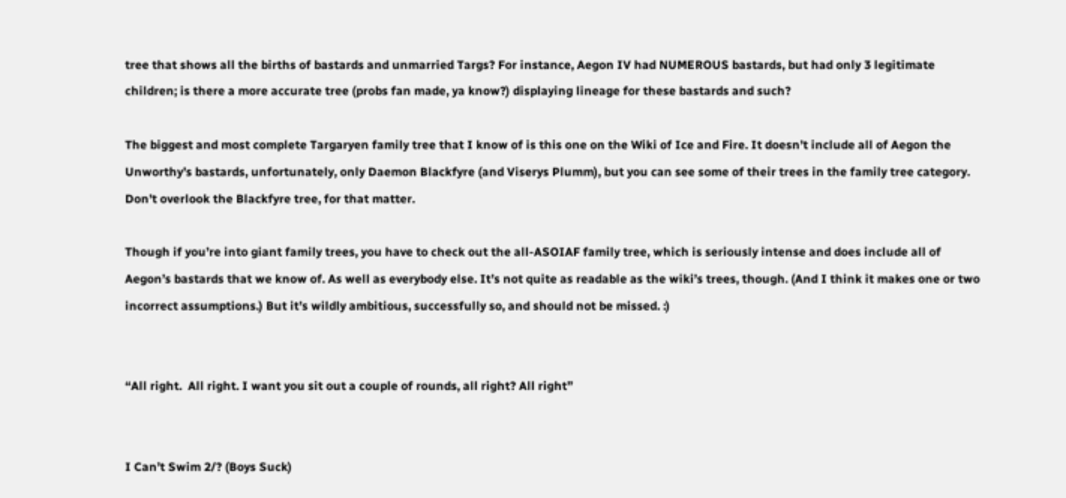tree that shows all the births of bastards and unmarried Targs? For instance, Aegon IV had NUMEROUS bastards, but had only 3 legitimate children; is there a more accurate tree (probs fan made, ya know?) displaying lineage for these bastards and such?

The biggest and most complete Targaryen family tree that I know of is this one on the Wiki of Ice and Fire. It doesn’t include all of Aegon the Unworthy’s bastards, unfortunately, only Daemon Blackfyre (and Viserys Plumm), but you can see some of their trees in the family tree category. Don’t overlook the Blackfyre tree, for that matter.

Though if you’re into giant family trees, you have to check out the all-ASOIAF family tree, which is seriously intense and does include all of Aegon’s bastards that we know of. As well as everybody else. It’s not quite as readable as the wiki’s trees, though. (And I think it makes one or two incorrect assumptions.) But it’s wildly ambitious, successfully so, and should not be missed. :)


“All right.  All right. I want you sit out a couple of rounds, all right? All right”


I Can’t Swim 2/? (Boys Suck)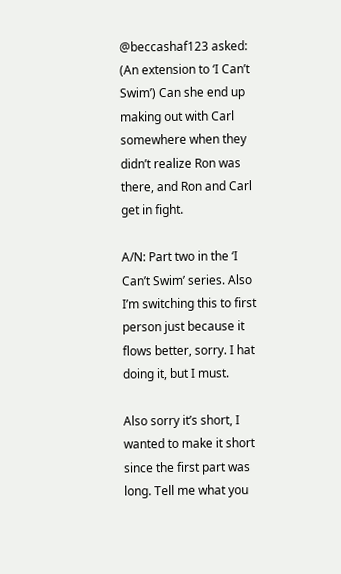@beccashaf123 asked: (An extension to ‘I Can’t Swim’) Can she end up making out with Carl somewhere when they didn’t realize Ron was there, and Ron and Carl get in fight.

A/N: Part two in the ‘I Can’t Swim’ series. Also I’m switching this to first person just because it flows better, sorry. I hat doing it, but I must.

Also sorry it’s short, I wanted to make it short since the first part was long. Tell me what you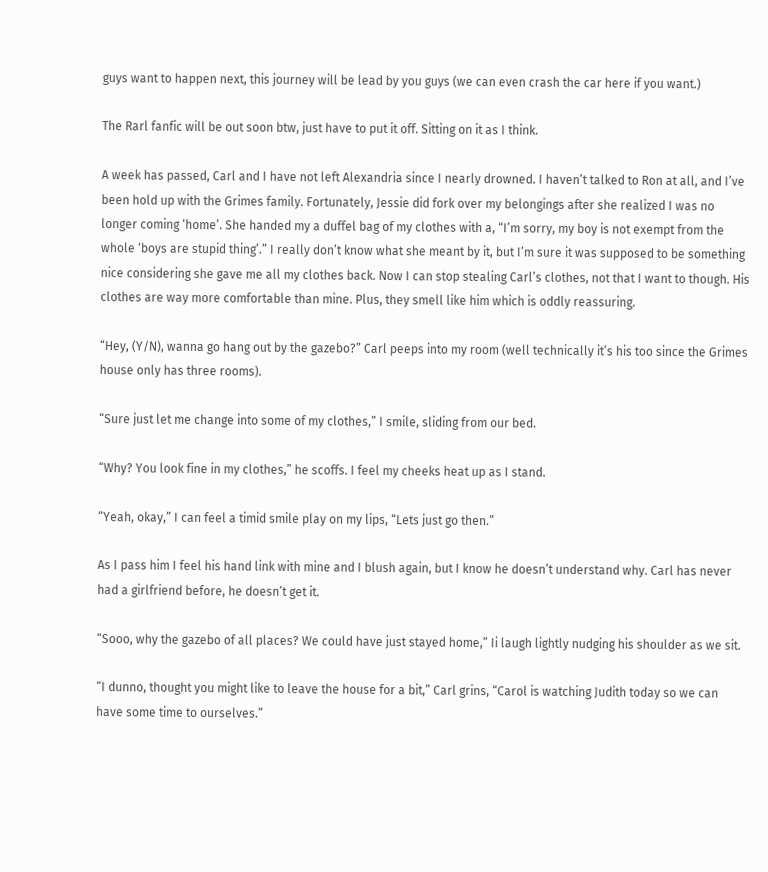guys want to happen next, this journey will be lead by you guys (we can even crash the car here if you want.)

The Rarl fanfic will be out soon btw, just have to put it off. Sitting on it as I think.

A week has passed, Carl and I have not left Alexandria since I nearly drowned. I haven’t talked to Ron at all, and I’ve been hold up with the Grimes family. Fortunately, Jessie did fork over my belongings after she realized I was no longer coming ‘home’. She handed my a duffel bag of my clothes with a, “I’m sorry, my boy is not exempt from the whole ‘boys are stupid thing’.” I really don’t know what she meant by it, but I’m sure it was supposed to be something nice considering she gave me all my clothes back. Now I can stop stealing Carl’s clothes, not that I want to though. His clothes are way more comfortable than mine. Plus, they smell like him which is oddly reassuring.

“Hey, (Y/N), wanna go hang out by the gazebo?” Carl peeps into my room (well technically it’s his too since the Grimes house only has three rooms).

“Sure just let me change into some of my clothes,” I smile, sliding from our bed.

“Why? You look fine in my clothes,” he scoffs. I feel my cheeks heat up as I stand.

“Yeah, okay,” I can feel a timid smile play on my lips, “Lets just go then.”

As I pass him I feel his hand link with mine and I blush again, but I know he doesn’t understand why. Carl has never had a girlfriend before, he doesn’t get it.

“Sooo, why the gazebo of all places? We could have just stayed home,” Ii laugh lightly nudging his shoulder as we sit.

“I dunno, thought you might like to leave the house for a bit,” Carl grins, “Carol is watching Judith today so we can have some time to ourselves.”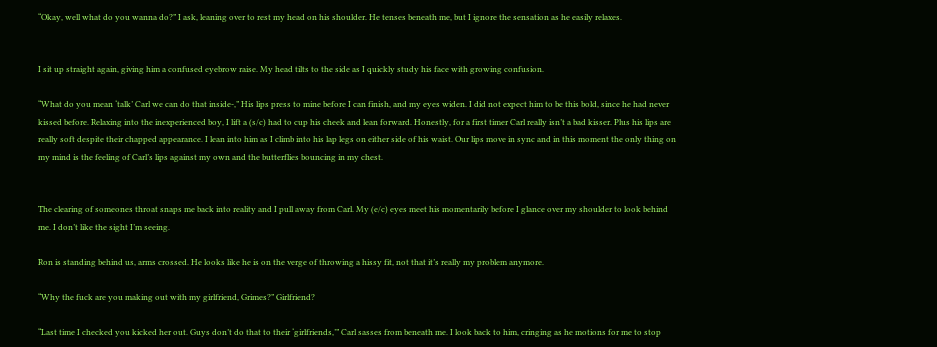“Okay, well what do you wanna do?” I ask, leaning over to rest my head on his shoulder. He tenses beneath me, but I ignore the sensation as he easily relaxes.


I sit up straight again, giving him a confused eyebrow raise. My head tilts to the side as I quickly study his face with growing confusion.

“What do you mean ‘talk’ Carl we can do that inside-,” His lips press to mine before I can finish, and my eyes widen. I did not expect him to be this bold, since he had never kissed before. Relaxing into the inexperienced boy, I lift a (s/c) had to cup his cheek and lean forward. Honestly, for a first timer Carl really isn’t a bad kisser. Plus his lips are really soft despite their chapped appearance. I lean into him as I climb into his lap legs on either side of his waist. Our lips move in sync and in this moment the only thing on my mind is the feeling of Carl’s lips against my own and the butterflies bouncing in my chest.


The clearing of someones throat snaps me back into reality and I pull away from Carl. My (e/c) eyes meet his momentarily before I glance over my shoulder to look behind me. I don’t like the sight I’m seeing.

Ron is standing behind us, arms crossed. He looks like he is on the verge of throwing a hissy fit, not that it’s really my problem anymore.

“Why the fuck are you making out with my girlfriend, Grimes?” Girlfriend?

“Last time I checked you kicked her out. Guys don’t do that to their ‘girlfriends,’” Carl sasses from beneath me. I look back to him, cringing as he motions for me to stop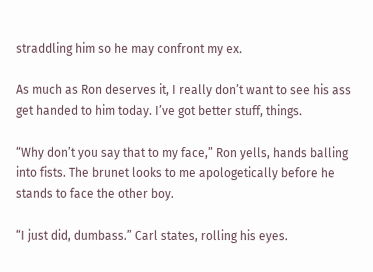straddling him so he may confront my ex.

As much as Ron deserves it, I really don’t want to see his ass get handed to him today. I’ve got better stuff, things.

“Why don’t you say that to my face,” Ron yells, hands balling into fists. The brunet looks to me apologetically before he stands to face the other boy.

“I just did, dumbass.” Carl states, rolling his eyes.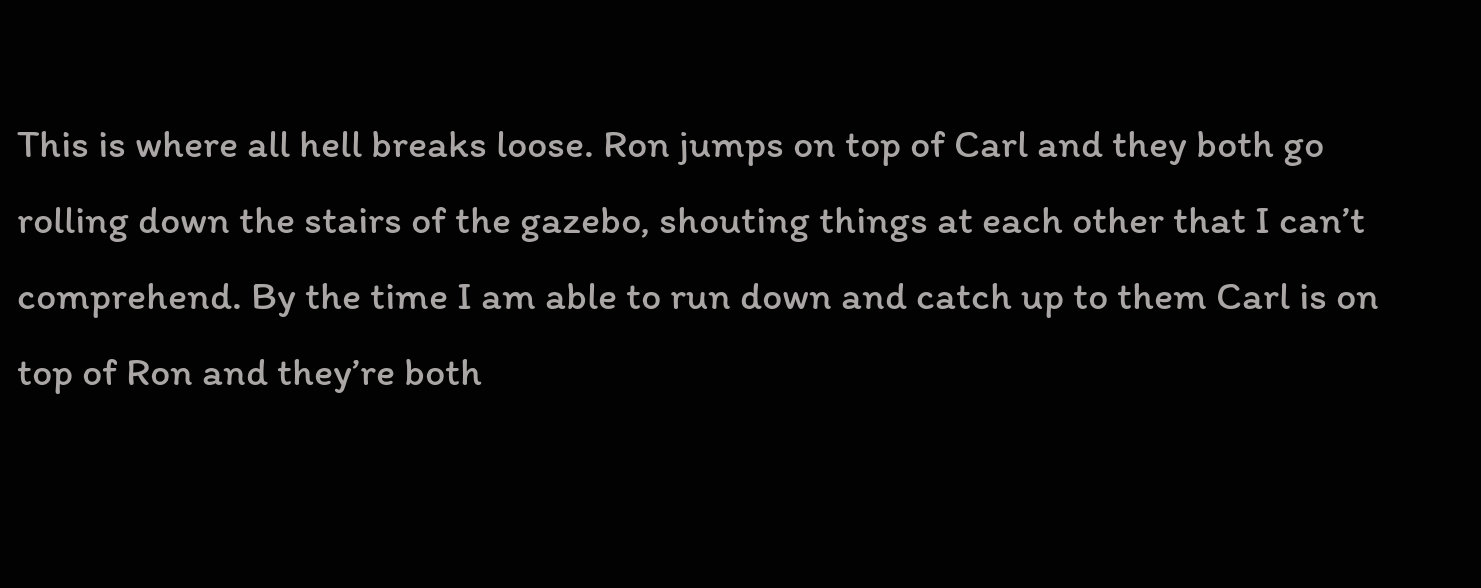This is where all hell breaks loose. Ron jumps on top of Carl and they both go rolling down the stairs of the gazebo, shouting things at each other that I can’t comprehend. By the time I am able to run down and catch up to them Carl is on top of Ron and they’re both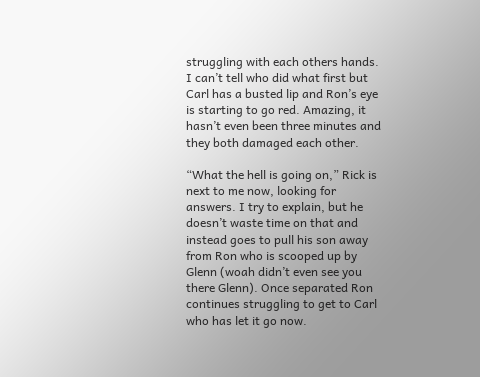struggling with each others hands. I can’t tell who did what first but Carl has a busted lip and Ron’s eye is starting to go red. Amazing, it hasn’t even been three minutes and they both damaged each other.

“What the hell is going on,” Rick is next to me now, looking for answers. I try to explain, but he doesn’t waste time on that and instead goes to pull his son away from Ron who is scooped up by Glenn (woah didn’t even see you there Glenn). Once separated Ron continues struggling to get to Carl who has let it go now.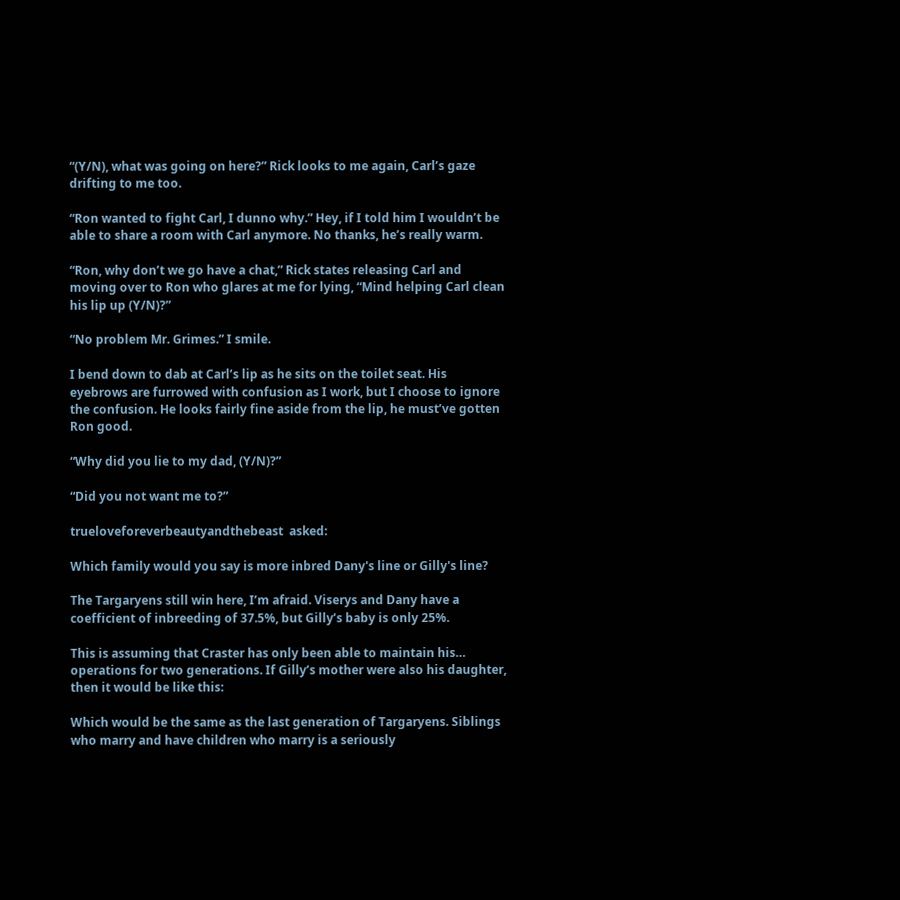“(Y/N), what was going on here?” Rick looks to me again, Carl’s gaze drifting to me too.

“Ron wanted to fight Carl, I dunno why.” Hey, if I told him I wouldn’t be able to share a room with Carl anymore. No thanks, he’s really warm.

“Ron, why don’t we go have a chat,” Rick states releasing Carl and moving over to Ron who glares at me for lying, “Mind helping Carl clean his lip up (Y/N)?”

“No problem Mr. Grimes.” I smile.

I bend down to dab at Carl’s lip as he sits on the toilet seat. His eyebrows are furrowed with confusion as I work, but I choose to ignore the confusion. He looks fairly fine aside from the lip, he must’ve gotten Ron good.

“Why did you lie to my dad, (Y/N)?”

“Did you not want me to?”

trueloveforeverbeautyandthebeast  asked:

Which family would you say is more inbred Dany's line or Gilly's line?

The Targaryens still win here, I’m afraid. Viserys and Dany have a coefficient of inbreeding of 37.5%, but Gilly’s baby is only 25%.

This is assuming that Craster has only been able to maintain his… operations for two generations. If Gilly’s mother were also his daughter, then it would be like this:

Which would be the same as the last generation of Targaryens. Siblings who marry and have children who marry is a seriously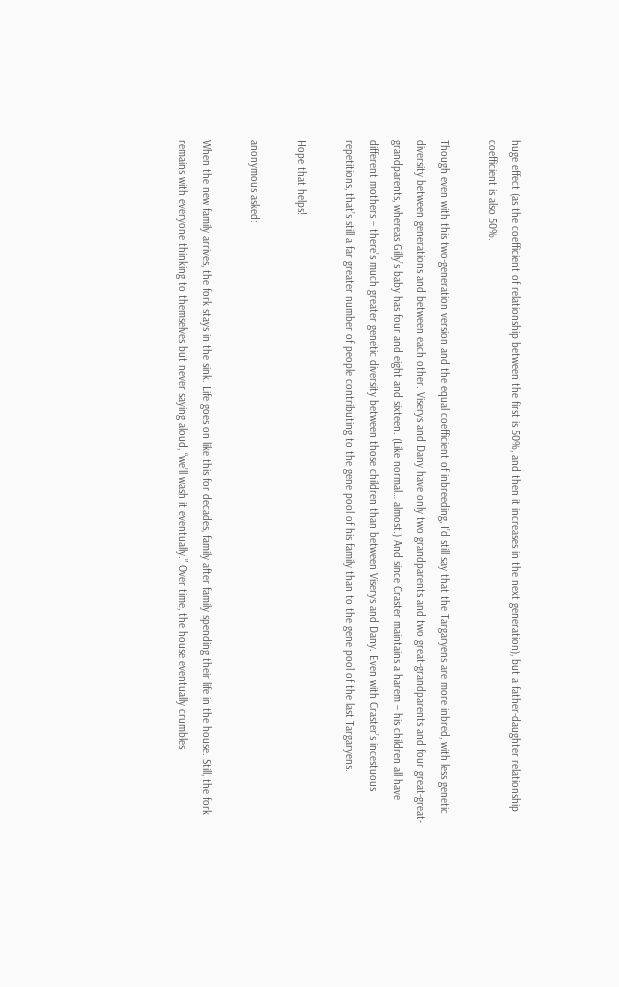huge effect (as the coefficient of relationship between the first is 50%, and then it increases in the next generation), but a father-daughter relationship coefficient is also 50%.

Though even with this two-generation version and the equal coefficient of inbreeding, I’d still say that the Targaryens are more inbred, with less genetic diversity between generations and between each other. Viserys and Dany have only two grandparents and two great-grandparents and four great-great-grandparents, whereas Gilly’s baby has four and eight and sixteen. (Like normal… almost.) And since Craster maintains a harem – his children all have different mothers – there’s much greater genetic diversity between those children than between Viserys and Dany. Even with Craster’s incestuous repetitions, that’s still a far greater number of people contributing to the gene pool of his family than to the gene pool of the last Targaryens.

Hope that helps!

anonymous asked:

When the new family arrives, the fork stays in the sink. Life goes on like this for decades, family after family spending their life in the house. Still, the fork remains with everyone thinking to themselves but never saying aloud, “we’ll wash it eventually.” Over time, the house eventually crumbles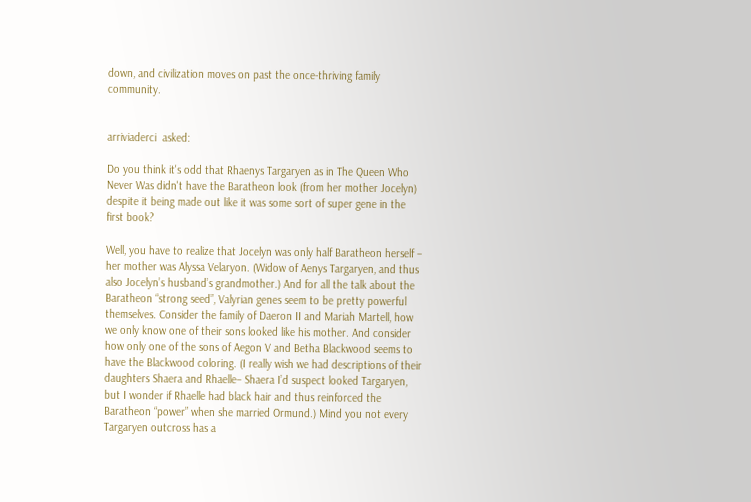down, and civilization moves on past the once-thriving family community.


arriviaderci  asked:

Do you think it's odd that Rhaenys Targaryen as in The Queen Who Never Was didn't have the Baratheon look (from her mother Jocelyn) despite it being made out like it was some sort of super gene in the first book?

Well, you have to realize that Jocelyn was only half Baratheon herself – her mother was Alyssa Velaryon. (Widow of Aenys Targaryen, and thus also Jocelyn’s husband’s grandmother.) And for all the talk about the Baratheon “strong seed”, Valyrian genes seem to be pretty powerful themselves. Consider the family of Daeron II and Mariah Martell, how we only know one of their sons looked like his mother. And consider how only one of the sons of Aegon V and Betha Blackwood seems to have the Blackwood coloring. (I really wish we had descriptions of their daughters Shaera and Rhaelle– Shaera I’d suspect looked Targaryen, but I wonder if Rhaelle had black hair and thus reinforced the Baratheon “power” when she married Ormund.) Mind you not every Targaryen outcross has a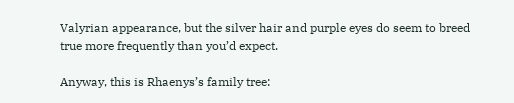Valyrian appearance, but the silver hair and purple eyes do seem to breed true more frequently than you’d expect.

Anyway, this is Rhaenys’s family tree: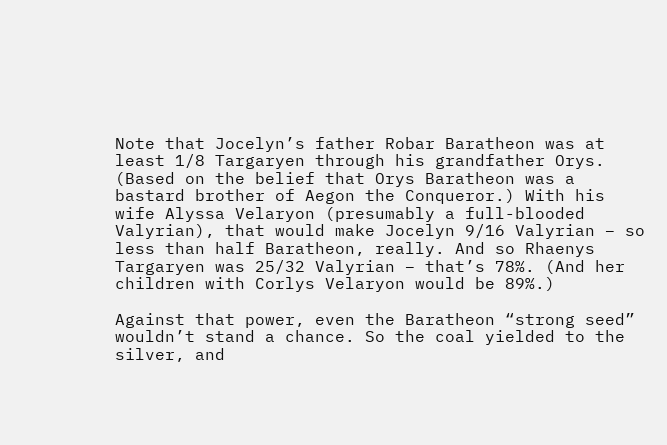Note that Jocelyn’s father Robar Baratheon was at least 1/8 Targaryen through his grandfather Orys. (Based on the belief that Orys Baratheon was a bastard brother of Aegon the Conqueror.) With his wife Alyssa Velaryon (presumably a full-blooded Valyrian), that would make Jocelyn 9/16 Valyrian – so less than half Baratheon, really. And so Rhaenys Targaryen was 25/32 Valyrian – that’s 78%. (And her children with Corlys Velaryon would be 89%.)

Against that power, even the Baratheon “strong seed” wouldn’t stand a chance. So the coal yielded to the silver, and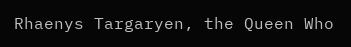Rhaenys Targaryen, the Queen Who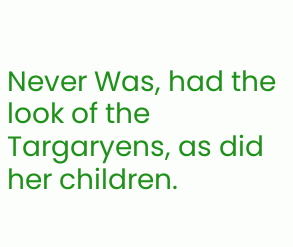Never Was, had the look of the Targaryens, as did her children.